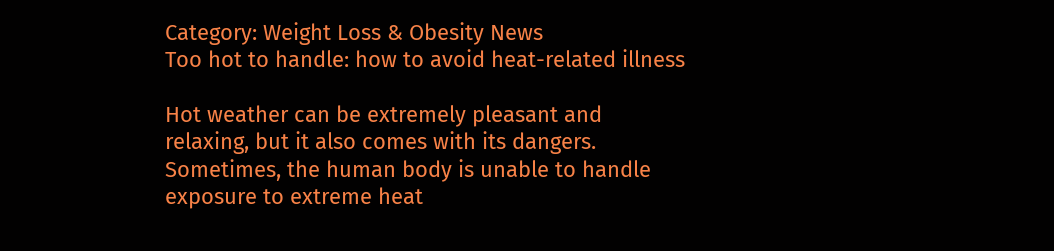Category: Weight Loss & Obesity News
Too hot to handle: how to avoid heat-related illness

Hot weather can be extremely pleasant and relaxing, but it also comes with its dangers. Sometimes, the human body is unable to handle exposure to extreme heat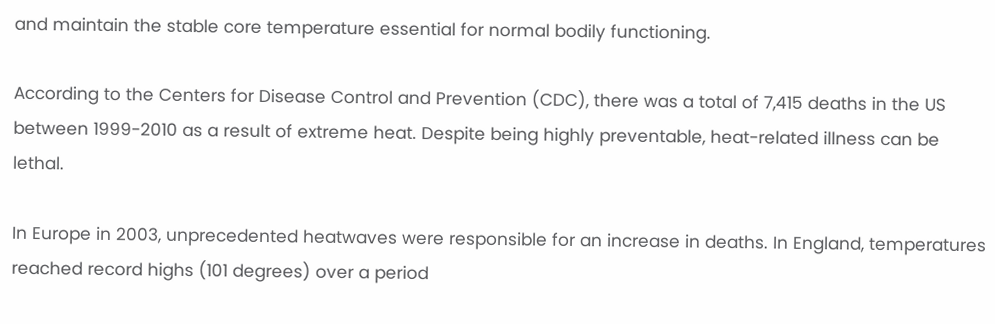and maintain the stable core temperature essential for normal bodily functioning.

According to the Centers for Disease Control and Prevention (CDC), there was a total of 7,415 deaths in the US between 1999-2010 as a result of extreme heat. Despite being highly preventable, heat-related illness can be lethal.

In Europe in 2003, unprecedented heatwaves were responsible for an increase in deaths. In England, temperatures reached record highs (101 degrees) over a period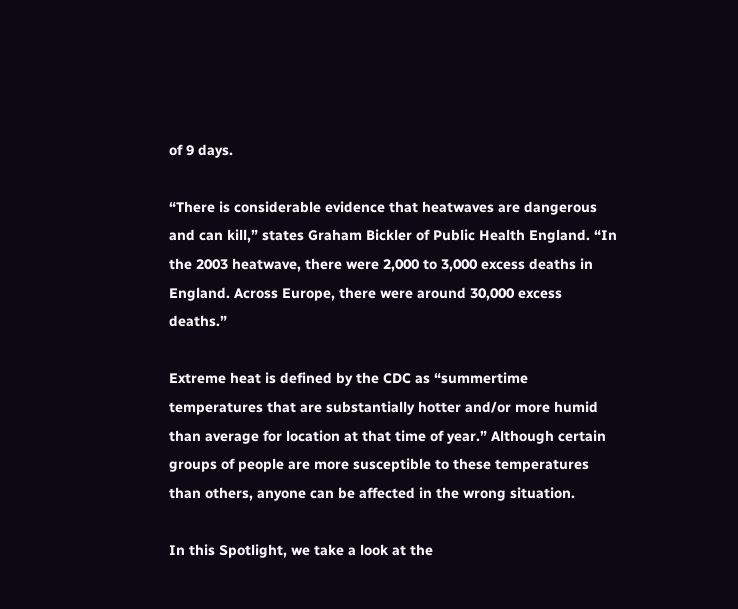of 9 days.

“There is considerable evidence that heatwaves are dangerous and can kill,” states Graham Bickler of Public Health England. “In the 2003 heatwave, there were 2,000 to 3,000 excess deaths in England. Across Europe, there were around 30,000 excess deaths.”

Extreme heat is defined by the CDC as “summertime temperatures that are substantially hotter and/or more humid than average for location at that time of year.” Although certain groups of people are more susceptible to these temperatures than others, anyone can be affected in the wrong situation.

In this Spotlight, we take a look at the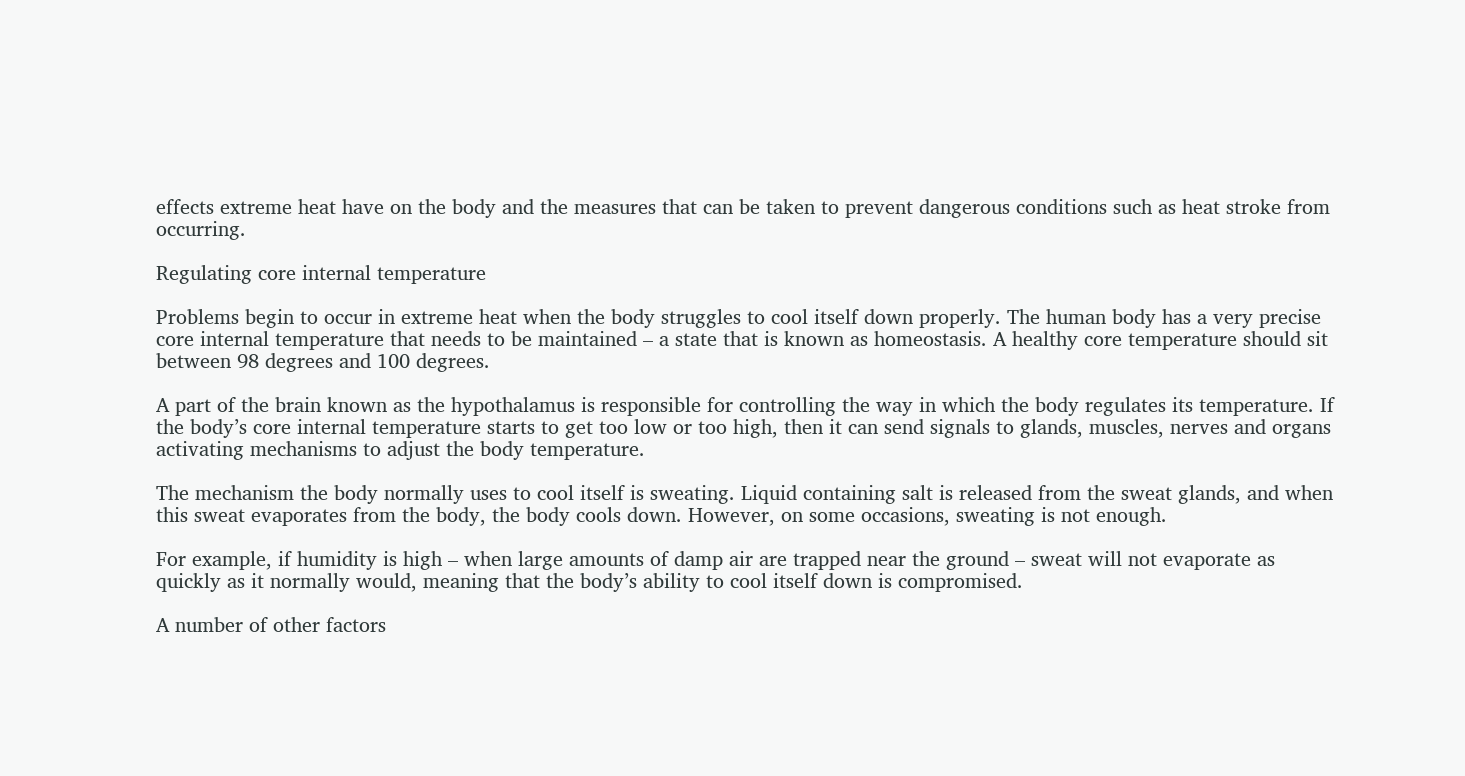effects extreme heat have on the body and the measures that can be taken to prevent dangerous conditions such as heat stroke from occurring.

Regulating core internal temperature

Problems begin to occur in extreme heat when the body struggles to cool itself down properly. The human body has a very precise core internal temperature that needs to be maintained – a state that is known as homeostasis. A healthy core temperature should sit between 98 degrees and 100 degrees.

A part of the brain known as the hypothalamus is responsible for controlling the way in which the body regulates its temperature. If the body’s core internal temperature starts to get too low or too high, then it can send signals to glands, muscles, nerves and organs activating mechanisms to adjust the body temperature.

The mechanism the body normally uses to cool itself is sweating. Liquid containing salt is released from the sweat glands, and when this sweat evaporates from the body, the body cools down. However, on some occasions, sweating is not enough.

For example, if humidity is high – when large amounts of damp air are trapped near the ground – sweat will not evaporate as quickly as it normally would, meaning that the body’s ability to cool itself down is compromised.

A number of other factors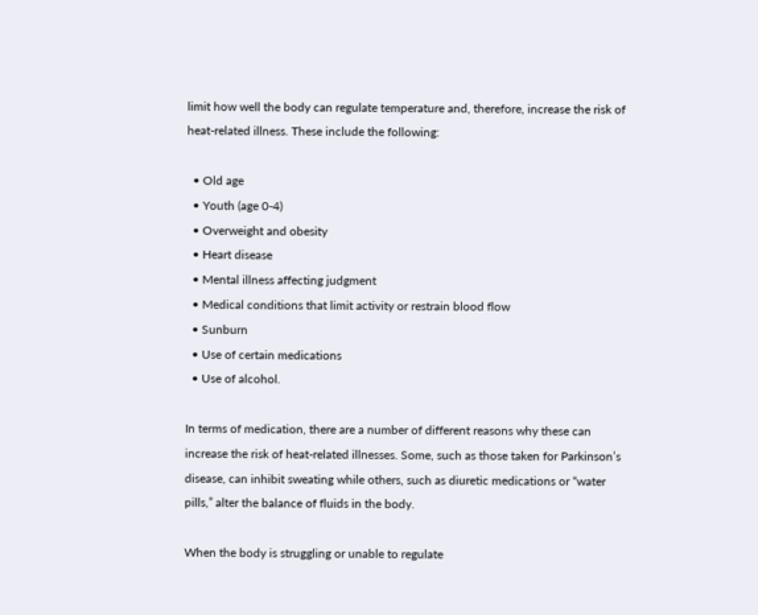limit how well the body can regulate temperature and, therefore, increase the risk of heat-related illness. These include the following:

  • Old age
  • Youth (age 0-4)
  • Overweight and obesity
  • Heart disease
  • Mental illness affecting judgment
  • Medical conditions that limit activity or restrain blood flow
  • Sunburn
  • Use of certain medications
  • Use of alcohol.

In terms of medication, there are a number of different reasons why these can increase the risk of heat-related illnesses. Some, such as those taken for Parkinson’s disease, can inhibit sweating while others, such as diuretic medications or “water pills,” alter the balance of fluids in the body.

When the body is struggling or unable to regulate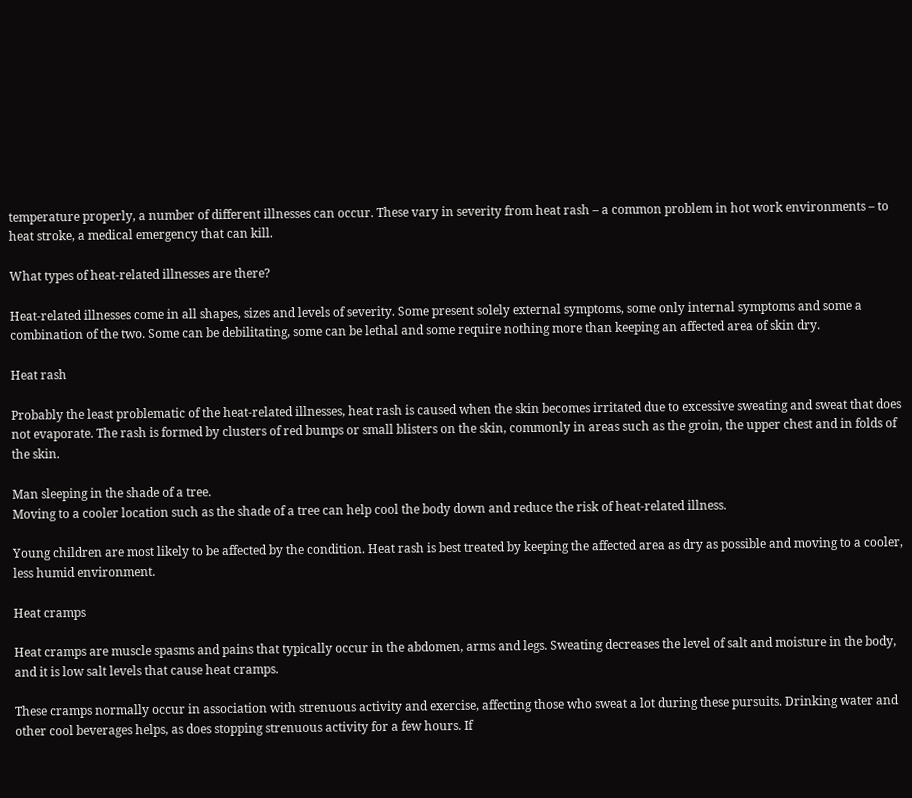temperature properly, a number of different illnesses can occur. These vary in severity from heat rash – a common problem in hot work environments – to heat stroke, a medical emergency that can kill.

What types of heat-related illnesses are there?

Heat-related illnesses come in all shapes, sizes and levels of severity. Some present solely external symptoms, some only internal symptoms and some a combination of the two. Some can be debilitating, some can be lethal and some require nothing more than keeping an affected area of skin dry.

Heat rash

Probably the least problematic of the heat-related illnesses, heat rash is caused when the skin becomes irritated due to excessive sweating and sweat that does not evaporate. The rash is formed by clusters of red bumps or small blisters on the skin, commonly in areas such as the groin, the upper chest and in folds of the skin.

Man sleeping in the shade of a tree.
Moving to a cooler location such as the shade of a tree can help cool the body down and reduce the risk of heat-related illness.

Young children are most likely to be affected by the condition. Heat rash is best treated by keeping the affected area as dry as possible and moving to a cooler, less humid environment.

Heat cramps

Heat cramps are muscle spasms and pains that typically occur in the abdomen, arms and legs. Sweating decreases the level of salt and moisture in the body, and it is low salt levels that cause heat cramps.

These cramps normally occur in association with strenuous activity and exercise, affecting those who sweat a lot during these pursuits. Drinking water and other cool beverages helps, as does stopping strenuous activity for a few hours. If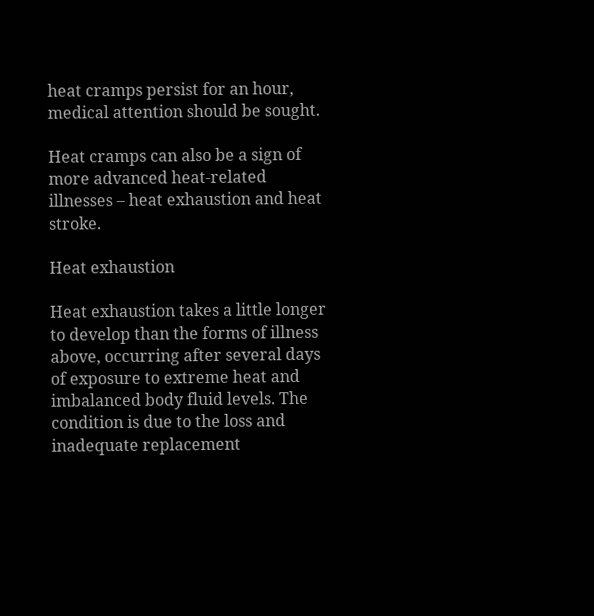heat cramps persist for an hour, medical attention should be sought.

Heat cramps can also be a sign of more advanced heat-related illnesses – heat exhaustion and heat stroke.

Heat exhaustion

Heat exhaustion takes a little longer to develop than the forms of illness above, occurring after several days of exposure to extreme heat and imbalanced body fluid levels. The condition is due to the loss and inadequate replacement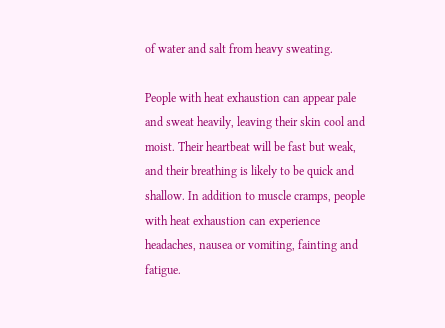of water and salt from heavy sweating.

People with heat exhaustion can appear pale and sweat heavily, leaving their skin cool and moist. Their heartbeat will be fast but weak, and their breathing is likely to be quick and shallow. In addition to muscle cramps, people with heat exhaustion can experience headaches, nausea or vomiting, fainting and fatigue.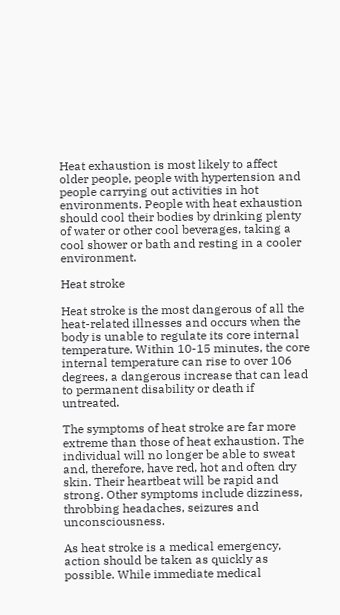Heat exhaustion is most likely to affect older people, people with hypertension and people carrying out activities in hot environments. People with heat exhaustion should cool their bodies by drinking plenty of water or other cool beverages, taking a cool shower or bath and resting in a cooler environment.

Heat stroke

Heat stroke is the most dangerous of all the heat-related illnesses and occurs when the body is unable to regulate its core internal temperature. Within 10-15 minutes, the core internal temperature can rise to over 106 degrees, a dangerous increase that can lead to permanent disability or death if untreated.

The symptoms of heat stroke are far more extreme than those of heat exhaustion. The individual will no longer be able to sweat and, therefore, have red, hot and often dry skin. Their heartbeat will be rapid and strong. Other symptoms include dizziness, throbbing headaches, seizures and unconsciousness.

As heat stroke is a medical emergency, action should be taken as quickly as possible. While immediate medical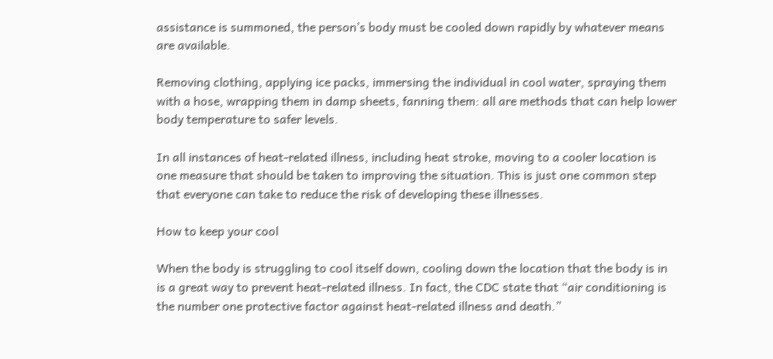assistance is summoned, the person’s body must be cooled down rapidly by whatever means are available.

Removing clothing, applying ice packs, immersing the individual in cool water, spraying them with a hose, wrapping them in damp sheets, fanning them: all are methods that can help lower body temperature to safer levels.

In all instances of heat-related illness, including heat stroke, moving to a cooler location is one measure that should be taken to improving the situation. This is just one common step that everyone can take to reduce the risk of developing these illnesses.

How to keep your cool

When the body is struggling to cool itself down, cooling down the location that the body is in is a great way to prevent heat-related illness. In fact, the CDC state that “air conditioning is the number one protective factor against heat-related illness and death.”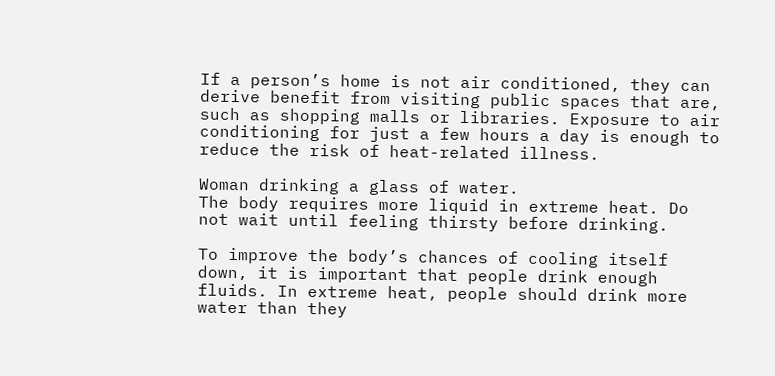If a person’s home is not air conditioned, they can derive benefit from visiting public spaces that are, such as shopping malls or libraries. Exposure to air conditioning for just a few hours a day is enough to reduce the risk of heat-related illness.

Woman drinking a glass of water.
The body requires more liquid in extreme heat. Do not wait until feeling thirsty before drinking.

To improve the body’s chances of cooling itself down, it is important that people drink enough fluids. In extreme heat, people should drink more water than they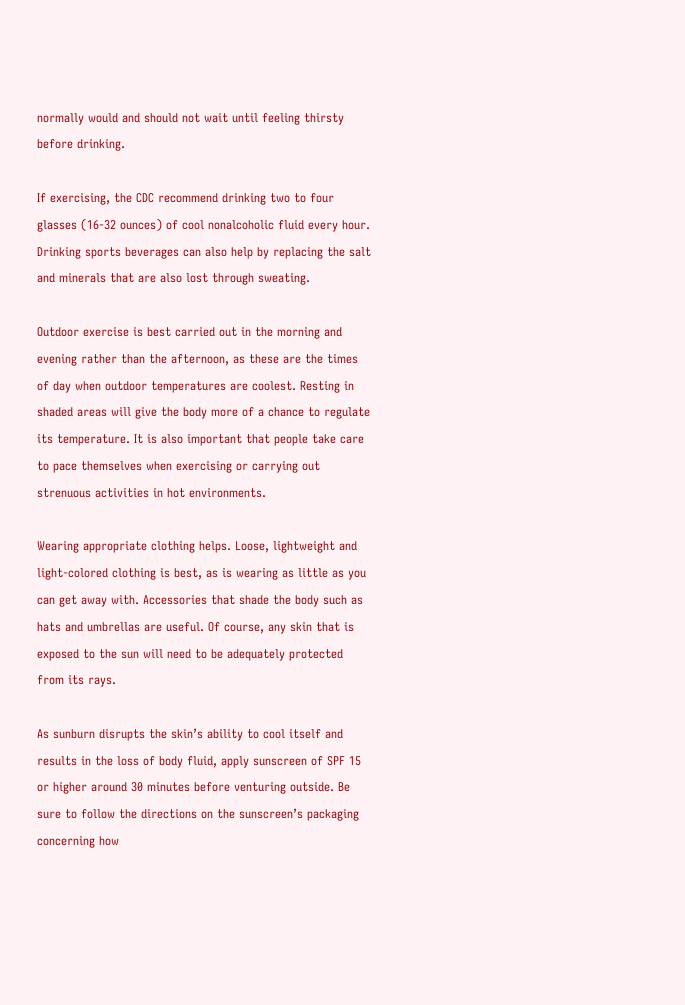normally would and should not wait until feeling thirsty before drinking.

If exercising, the CDC recommend drinking two to four glasses (16-32 ounces) of cool nonalcoholic fluid every hour. Drinking sports beverages can also help by replacing the salt and minerals that are also lost through sweating.

Outdoor exercise is best carried out in the morning and evening rather than the afternoon, as these are the times of day when outdoor temperatures are coolest. Resting in shaded areas will give the body more of a chance to regulate its temperature. It is also important that people take care to pace themselves when exercising or carrying out strenuous activities in hot environments.

Wearing appropriate clothing helps. Loose, lightweight and light-colored clothing is best, as is wearing as little as you can get away with. Accessories that shade the body such as hats and umbrellas are useful. Of course, any skin that is exposed to the sun will need to be adequately protected from its rays.

As sunburn disrupts the skin’s ability to cool itself and results in the loss of body fluid, apply sunscreen of SPF 15 or higher around 30 minutes before venturing outside. Be sure to follow the directions on the sunscreen’s packaging concerning how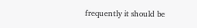frequently it should be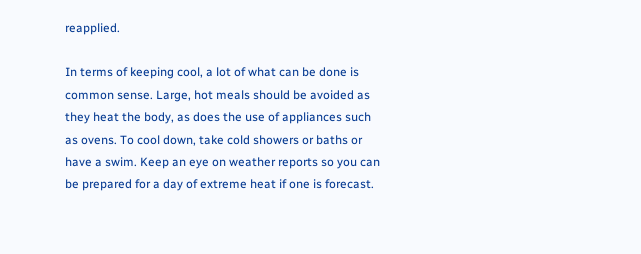reapplied.

In terms of keeping cool, a lot of what can be done is common sense. Large, hot meals should be avoided as they heat the body, as does the use of appliances such as ovens. To cool down, take cold showers or baths or have a swim. Keep an eye on weather reports so you can be prepared for a day of extreme heat if one is forecast.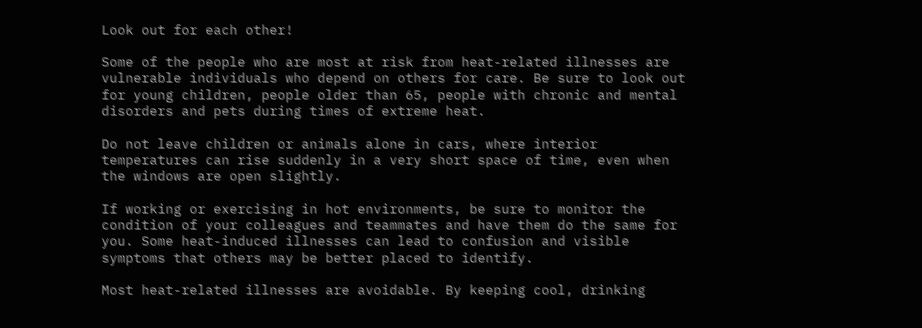Look out for each other!

Some of the people who are most at risk from heat-related illnesses are vulnerable individuals who depend on others for care. Be sure to look out for young children, people older than 65, people with chronic and mental disorders and pets during times of extreme heat.

Do not leave children or animals alone in cars, where interior temperatures can rise suddenly in a very short space of time, even when the windows are open slightly.

If working or exercising in hot environments, be sure to monitor the condition of your colleagues and teammates and have them do the same for you. Some heat-induced illnesses can lead to confusion and visible symptoms that others may be better placed to identify.

Most heat-related illnesses are avoidable. By keeping cool, drinking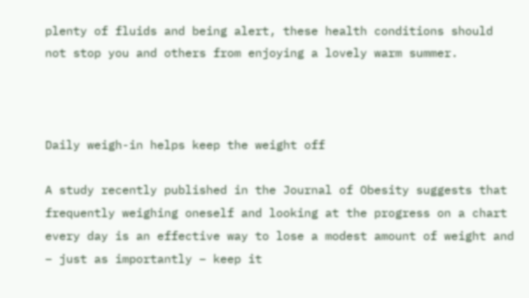plenty of fluids and being alert, these health conditions should not stop you and others from enjoying a lovely warm summer.



Daily weigh-in helps keep the weight off

A study recently published in the Journal of Obesity suggests that frequently weighing oneself and looking at the progress on a chart every day is an effective way to lose a modest amount of weight and – just as importantly – keep it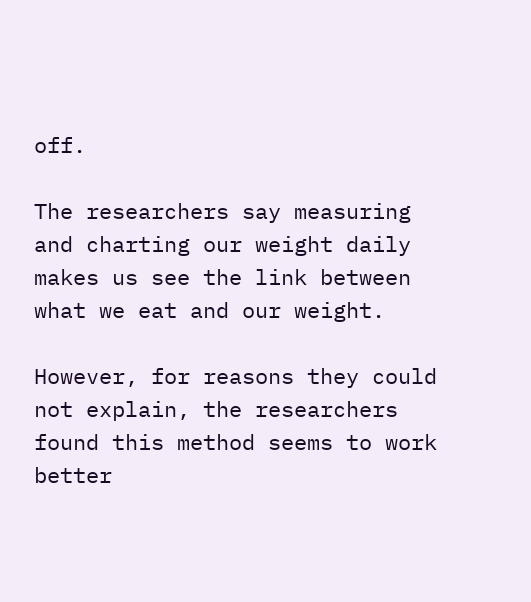off.

The researchers say measuring and charting our weight daily makes us see the link between what we eat and our weight.

However, for reasons they could not explain, the researchers found this method seems to work better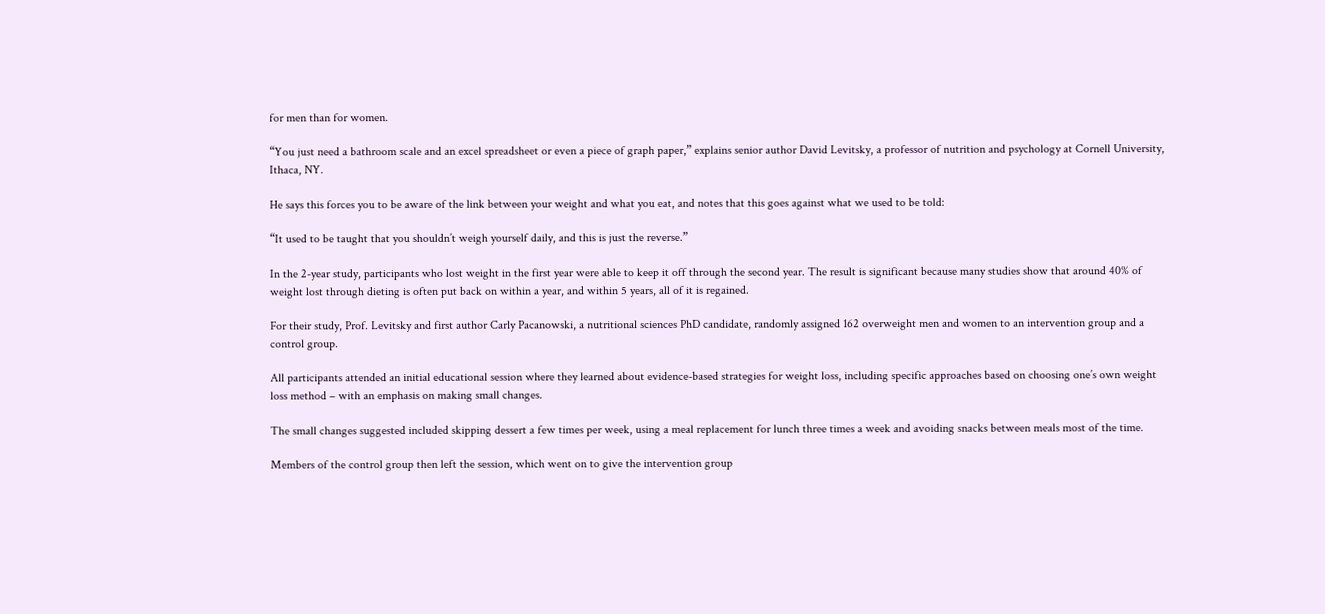for men than for women.

“You just need a bathroom scale and an excel spreadsheet or even a piece of graph paper,” explains senior author David Levitsky, a professor of nutrition and psychology at Cornell University, Ithaca, NY.

He says this forces you to be aware of the link between your weight and what you eat, and notes that this goes against what we used to be told:

“It used to be taught that you shouldn’t weigh yourself daily, and this is just the reverse.”

In the 2-year study, participants who lost weight in the first year were able to keep it off through the second year. The result is significant because many studies show that around 40% of weight lost through dieting is often put back on within a year, and within 5 years, all of it is regained.

For their study, Prof. Levitsky and first author Carly Pacanowski, a nutritional sciences PhD candidate, randomly assigned 162 overweight men and women to an intervention group and a control group.

All participants attended an initial educational session where they learned about evidence-based strategies for weight loss, including specific approaches based on choosing one’s own weight loss method – with an emphasis on making small changes.

The small changes suggested included skipping dessert a few times per week, using a meal replacement for lunch three times a week and avoiding snacks between meals most of the time.

Members of the control group then left the session, which went on to give the intervention group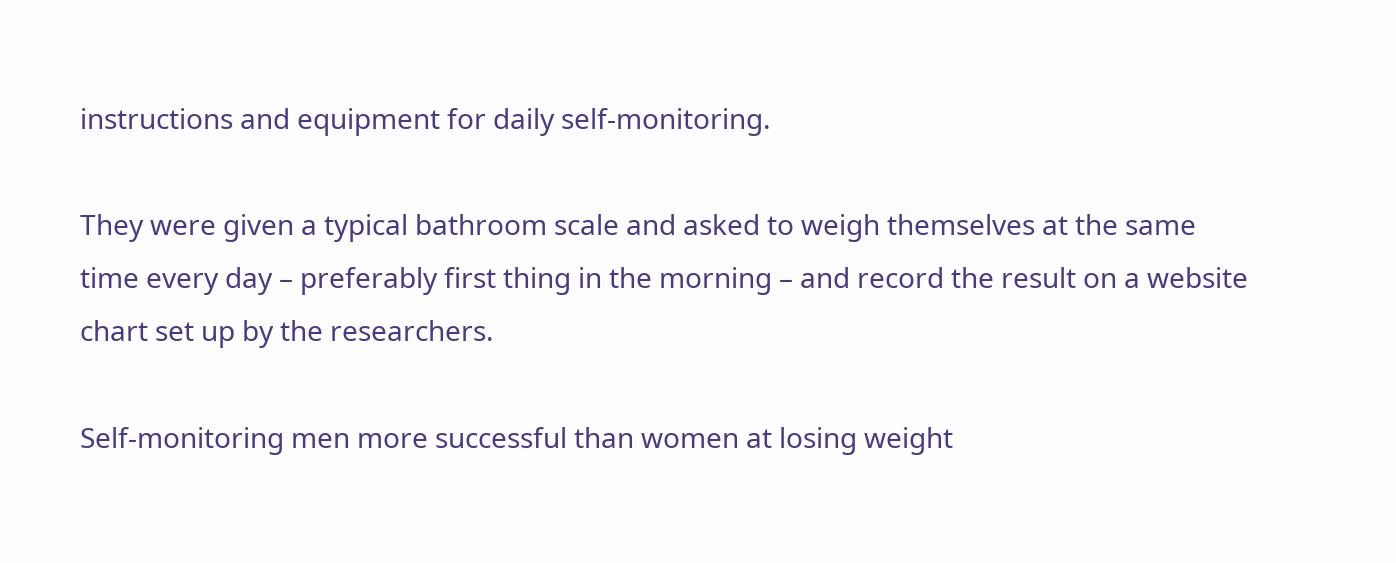instructions and equipment for daily self-monitoring.

They were given a typical bathroom scale and asked to weigh themselves at the same time every day – preferably first thing in the morning – and record the result on a website chart set up by the researchers.

Self-monitoring men more successful than women at losing weight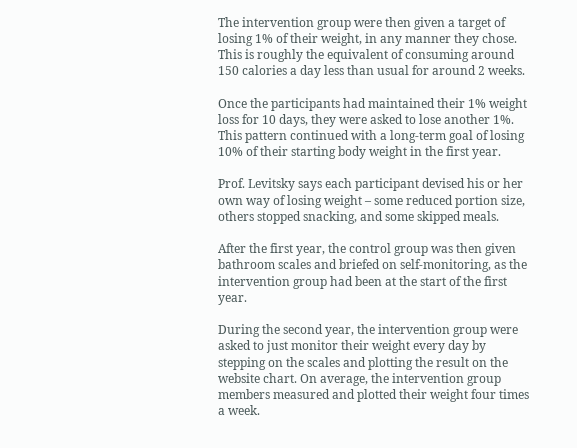The intervention group were then given a target of losing 1% of their weight, in any manner they chose. This is roughly the equivalent of consuming around 150 calories a day less than usual for around 2 weeks.

Once the participants had maintained their 1% weight loss for 10 days, they were asked to lose another 1%. This pattern continued with a long-term goal of losing 10% of their starting body weight in the first year.

Prof. Levitsky says each participant devised his or her own way of losing weight – some reduced portion size, others stopped snacking, and some skipped meals.

After the first year, the control group was then given bathroom scales and briefed on self-monitoring, as the intervention group had been at the start of the first year.

During the second year, the intervention group were asked to just monitor their weight every day by stepping on the scales and plotting the result on the website chart. On average, the intervention group members measured and plotted their weight four times a week.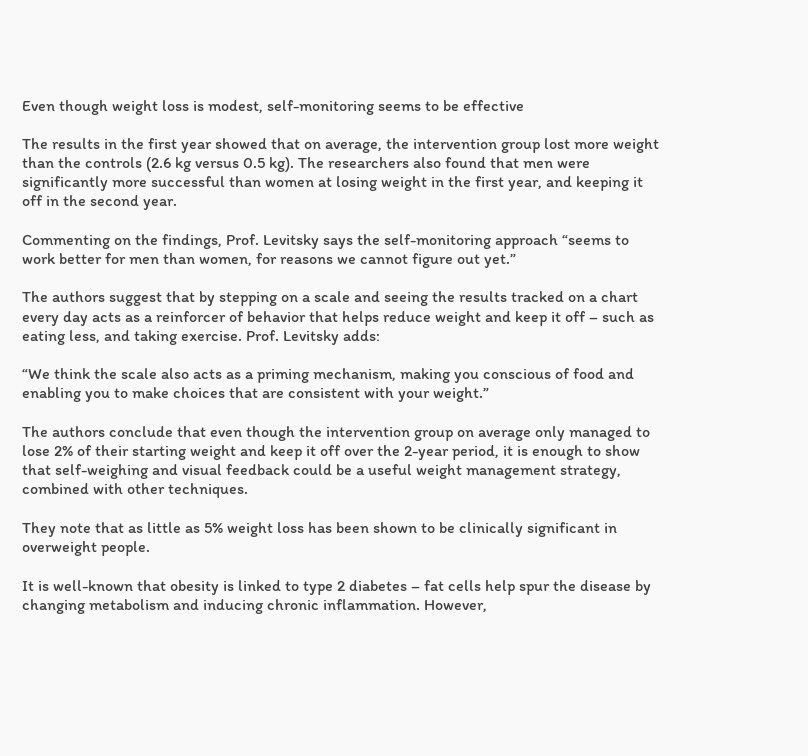Even though weight loss is modest, self-monitoring seems to be effective

The results in the first year showed that on average, the intervention group lost more weight than the controls (2.6 kg versus 0.5 kg). The researchers also found that men were significantly more successful than women at losing weight in the first year, and keeping it off in the second year.

Commenting on the findings, Prof. Levitsky says the self-monitoring approach “seems to work better for men than women, for reasons we cannot figure out yet.”

The authors suggest that by stepping on a scale and seeing the results tracked on a chart every day acts as a reinforcer of behavior that helps reduce weight and keep it off – such as eating less, and taking exercise. Prof. Levitsky adds:

“We think the scale also acts as a priming mechanism, making you conscious of food and enabling you to make choices that are consistent with your weight.”

The authors conclude that even though the intervention group on average only managed to lose 2% of their starting weight and keep it off over the 2-year period, it is enough to show that self-weighing and visual feedback could be a useful weight management strategy, combined with other techniques.

They note that as little as 5% weight loss has been shown to be clinically significant in overweight people.

It is well-known that obesity is linked to type 2 diabetes – fat cells help spur the disease by changing metabolism and inducing chronic inflammation. However,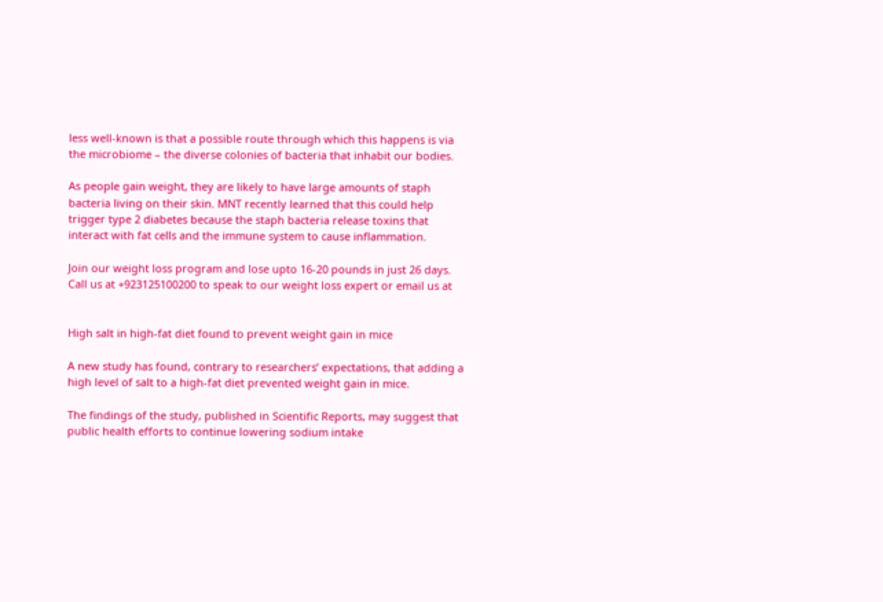less well-known is that a possible route through which this happens is via the microbiome – the diverse colonies of bacteria that inhabit our bodies.

As people gain weight, they are likely to have large amounts of staph bacteria living on their skin. MNT recently learned that this could help trigger type 2 diabetes because the staph bacteria release toxins that interact with fat cells and the immune system to cause inflammation.

Join our weight loss program and lose upto 16-20 pounds in just 26 days. Call us at +923125100200 to speak to our weight loss expert or email us at


High salt in high-fat diet found to prevent weight gain in mice

A new study has found, contrary to researchers’ expectations, that adding a high level of salt to a high-fat diet prevented weight gain in mice.

The findings of the study, published in Scientific Reports, may suggest that public health efforts to continue lowering sodium intake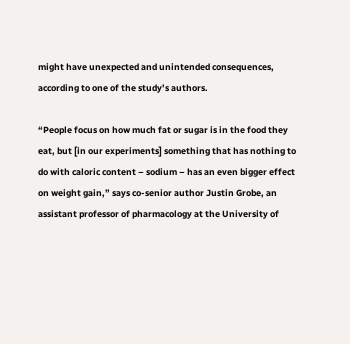might have unexpected and unintended consequences, according to one of the study’s authors.

“People focus on how much fat or sugar is in the food they eat, but [in our experiments] something that has nothing to do with caloric content – sodium – has an even bigger effect on weight gain,” says co-senior author Justin Grobe, an assistant professor of pharmacology at the University of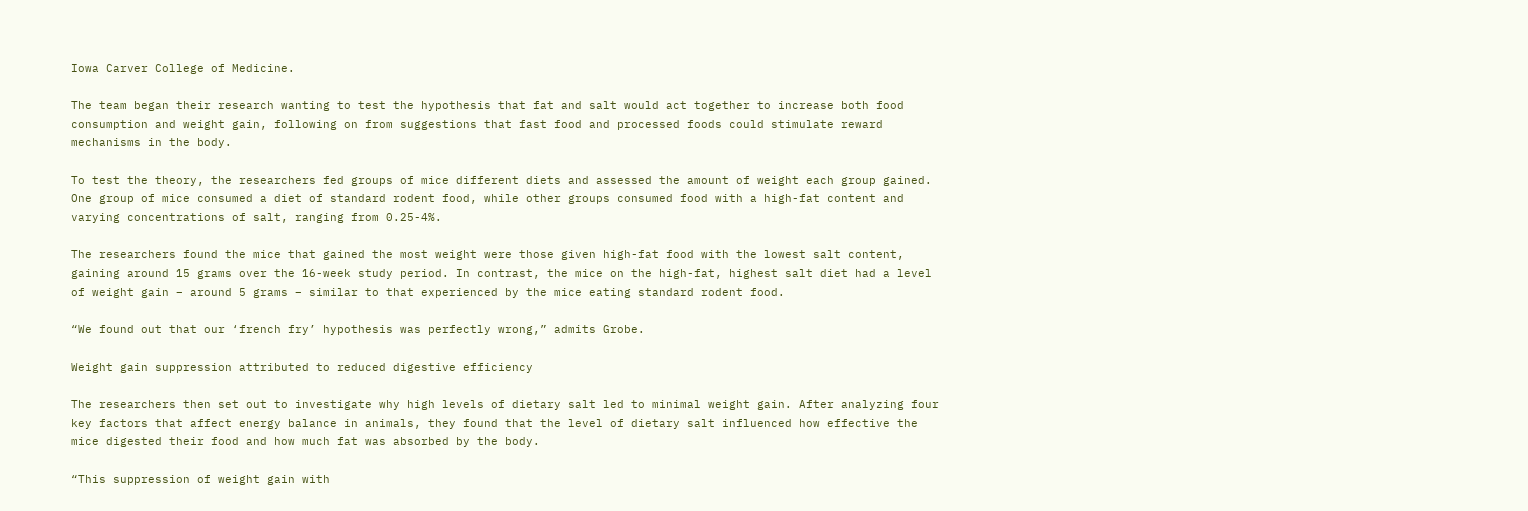Iowa Carver College of Medicine.

The team began their research wanting to test the hypothesis that fat and salt would act together to increase both food consumption and weight gain, following on from suggestions that fast food and processed foods could stimulate reward mechanisms in the body.

To test the theory, the researchers fed groups of mice different diets and assessed the amount of weight each group gained. One group of mice consumed a diet of standard rodent food, while other groups consumed food with a high-fat content and varying concentrations of salt, ranging from 0.25-4%.

The researchers found the mice that gained the most weight were those given high-fat food with the lowest salt content, gaining around 15 grams over the 16-week study period. In contrast, the mice on the high-fat, highest salt diet had a level of weight gain – around 5 grams – similar to that experienced by the mice eating standard rodent food.

“We found out that our ‘french fry’ hypothesis was perfectly wrong,” admits Grobe.

Weight gain suppression attributed to reduced digestive efficiency

The researchers then set out to investigate why high levels of dietary salt led to minimal weight gain. After analyzing four key factors that affect energy balance in animals, they found that the level of dietary salt influenced how effective the mice digested their food and how much fat was absorbed by the body.

“This suppression of weight gain with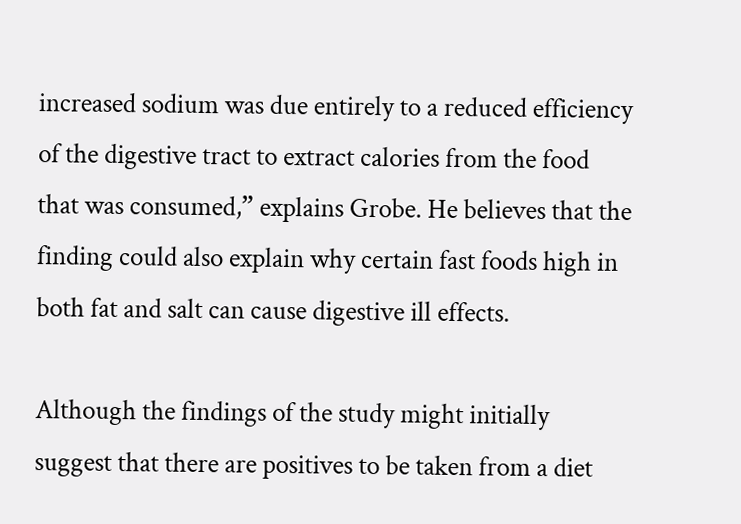increased sodium was due entirely to a reduced efficiency of the digestive tract to extract calories from the food that was consumed,” explains Grobe. He believes that the finding could also explain why certain fast foods high in both fat and salt can cause digestive ill effects.

Although the findings of the study might initially suggest that there are positives to be taken from a diet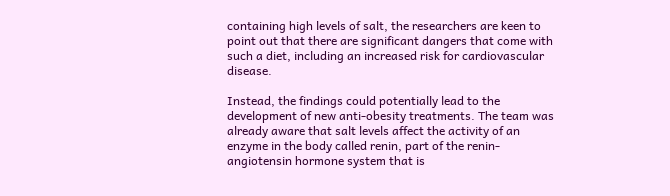containing high levels of salt, the researchers are keen to point out that there are significant dangers that come with such a diet, including an increased risk for cardiovascular disease.

Instead, the findings could potentially lead to the development of new anti-obesity treatments. The team was already aware that salt levels affect the activity of an enzyme in the body called renin, part of the renin-angiotensin hormone system that is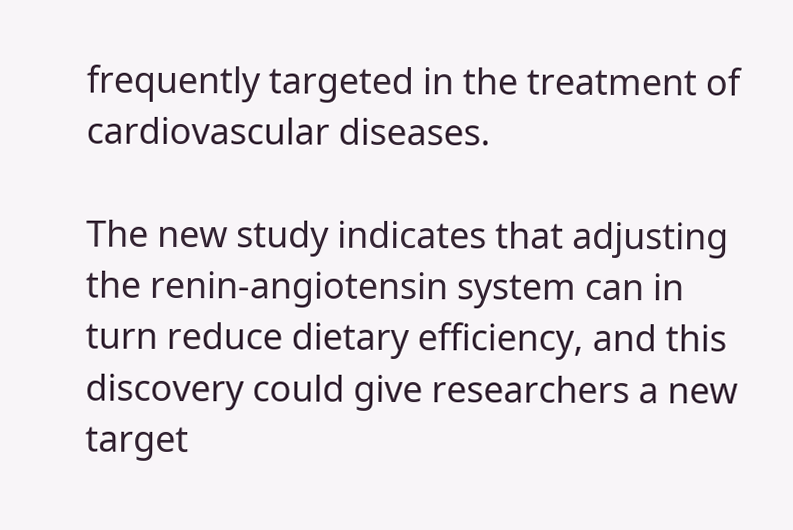frequently targeted in the treatment of cardiovascular diseases.

The new study indicates that adjusting the renin-angiotensin system can in turn reduce dietary efficiency, and this discovery could give researchers a new target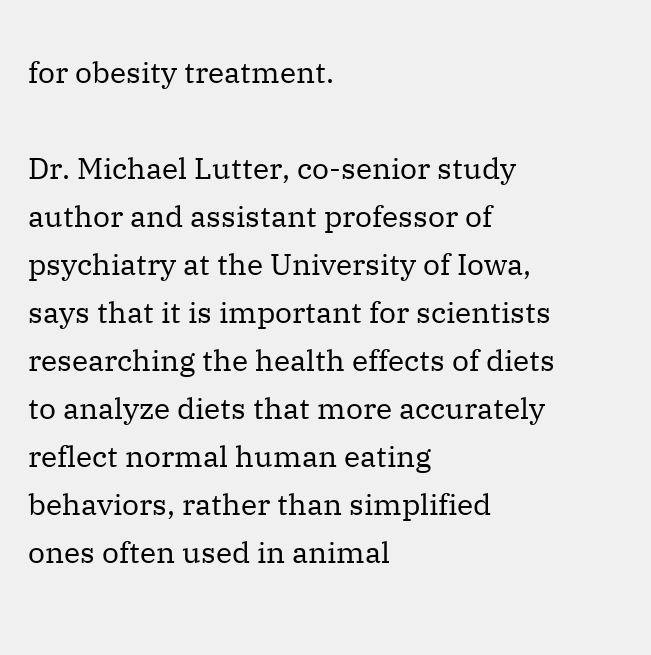for obesity treatment.

Dr. Michael Lutter, co-senior study author and assistant professor of psychiatry at the University of Iowa, says that it is important for scientists researching the health effects of diets to analyze diets that more accurately reflect normal human eating behaviors, rather than simplified ones often used in animal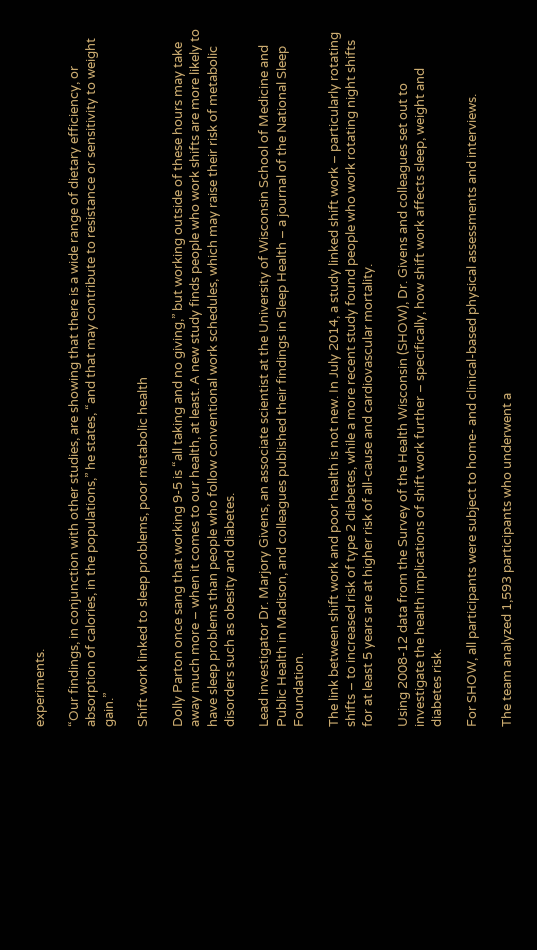experiments.

“Our findings, in conjunction with other studies, are showing that there is a wide range of dietary efficiency, or absorption of calories, in the populations,” he states, “and that may contribute to resistance or sensitivity to weight gain.”

Shift work linked to sleep problems, poor metabolic health

Dolly Parton once sang that working 9-5 is “all taking and no giving,” but working outside of these hours may take away much more – when it comes to our health, at least. A new study finds people who work shifts are more likely to have sleep problems than people who follow conventional work schedules, which may raise their risk of metabolic disorders such as obesity and diabetes.

Lead investigator Dr. Marjory Givens, an associate scientist at the University of Wisconsin School of Medicine and Public Health in Madison, and colleagues published their findings in Sleep Health – a journal of the National Sleep Foundation.

The link between shift work and poor health is not new. In July 2014, a study linked shift work – particularly rotating shifts – to increased risk of type 2 diabetes, while a more recent study found people who work rotating night shifts for at least 5 years are at higher risk of all-cause and cardiovascular mortality.

Using 2008-12 data from the Survey of the Health Wisconsin (SHOW), Dr. Givens and colleagues set out to investigate the health implications of shift work further – specifically, how shift work affects sleep, weight and diabetes risk.

For SHOW, all participants were subject to home- and clinical-based physical assessments and interviews.

The team analyzed 1,593 participants who underwent a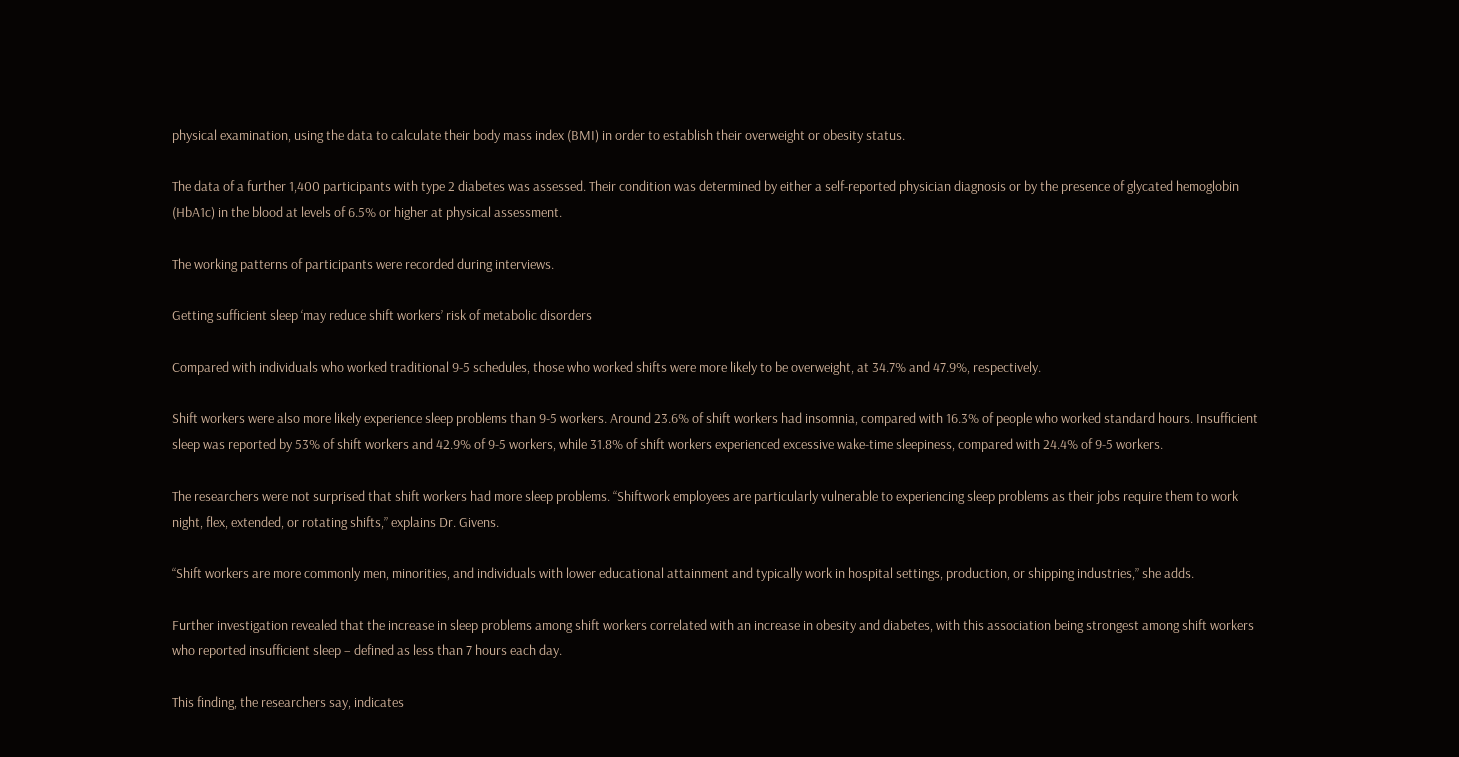physical examination, using the data to calculate their body mass index (BMI) in order to establish their overweight or obesity status.

The data of a further 1,400 participants with type 2 diabetes was assessed. Their condition was determined by either a self-reported physician diagnosis or by the presence of glycated hemoglobin (HbA1c) in the blood at levels of 6.5% or higher at physical assessment.

The working patterns of participants were recorded during interviews.

Getting sufficient sleep ‘may reduce shift workers’ risk of metabolic disorders

Compared with individuals who worked traditional 9-5 schedules, those who worked shifts were more likely to be overweight, at 34.7% and 47.9%, respectively.

Shift workers were also more likely experience sleep problems than 9-5 workers. Around 23.6% of shift workers had insomnia, compared with 16.3% of people who worked standard hours. Insufficient sleep was reported by 53% of shift workers and 42.9% of 9-5 workers, while 31.8% of shift workers experienced excessive wake-time sleepiness, compared with 24.4% of 9-5 workers.

The researchers were not surprised that shift workers had more sleep problems. “Shiftwork employees are particularly vulnerable to experiencing sleep problems as their jobs require them to work night, flex, extended, or rotating shifts,” explains Dr. Givens.

“Shift workers are more commonly men, minorities, and individuals with lower educational attainment and typically work in hospital settings, production, or shipping industries,” she adds.

Further investigation revealed that the increase in sleep problems among shift workers correlated with an increase in obesity and diabetes, with this association being strongest among shift workers who reported insufficient sleep – defined as less than 7 hours each day.

This finding, the researchers say, indicates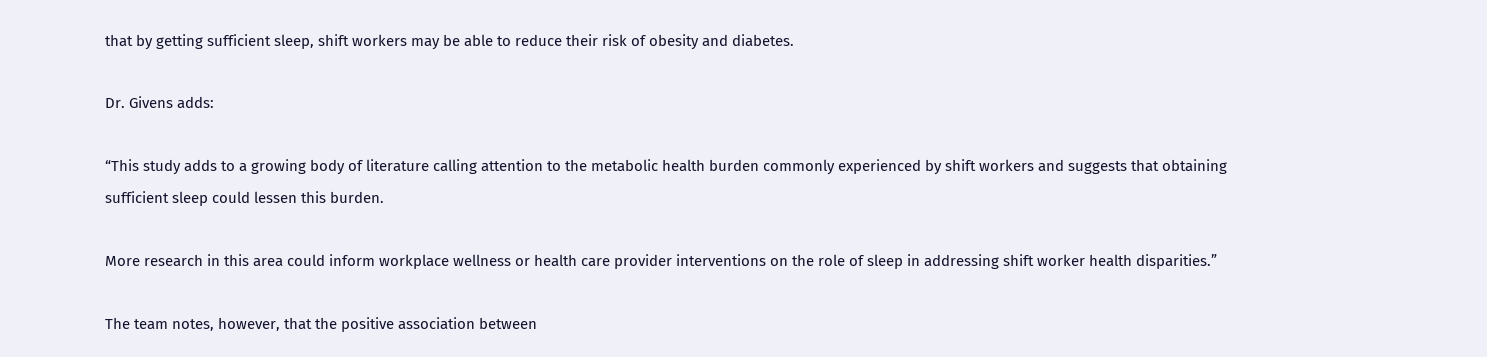that by getting sufficient sleep, shift workers may be able to reduce their risk of obesity and diabetes.

Dr. Givens adds:

“This study adds to a growing body of literature calling attention to the metabolic health burden commonly experienced by shift workers and suggests that obtaining sufficient sleep could lessen this burden.

More research in this area could inform workplace wellness or health care provider interventions on the role of sleep in addressing shift worker health disparities.”

The team notes, however, that the positive association between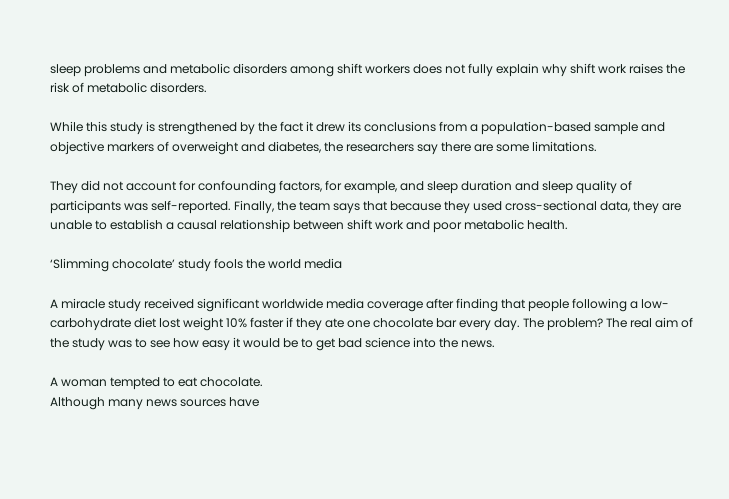sleep problems and metabolic disorders among shift workers does not fully explain why shift work raises the risk of metabolic disorders.

While this study is strengthened by the fact it drew its conclusions from a population-based sample and objective markers of overweight and diabetes, the researchers say there are some limitations.

They did not account for confounding factors, for example, and sleep duration and sleep quality of participants was self-reported. Finally, the team says that because they used cross-sectional data, they are unable to establish a causal relationship between shift work and poor metabolic health.

‘Slimming chocolate’ study fools the world media

A miracle study received significant worldwide media coverage after finding that people following a low-carbohydrate diet lost weight 10% faster if they ate one chocolate bar every day. The problem? The real aim of the study was to see how easy it would be to get bad science into the news.

A woman tempted to eat chocolate.
Although many news sources have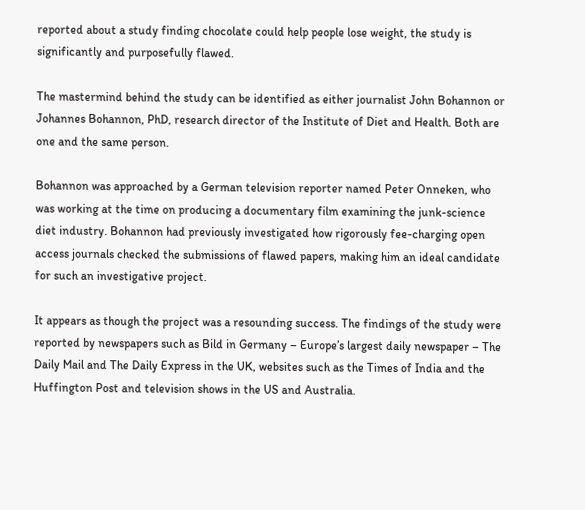reported about a study finding chocolate could help people lose weight, the study is significantly and purposefully flawed.

The mastermind behind the study can be identified as either journalist John Bohannon or Johannes Bohannon, PhD, research director of the Institute of Diet and Health. Both are one and the same person.

Bohannon was approached by a German television reporter named Peter Onneken, who was working at the time on producing a documentary film examining the junk-science diet industry. Bohannon had previously investigated how rigorously fee-charging open access journals checked the submissions of flawed papers, making him an ideal candidate for such an investigative project.

It appears as though the project was a resounding success. The findings of the study were reported by newspapers such as Bild in Germany – Europe’s largest daily newspaper – The Daily Mail and The Daily Express in the UK, websites such as the Times of India and the Huffington Post and television shows in the US and Australia.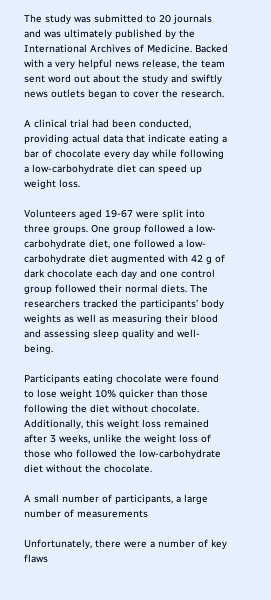The study was submitted to 20 journals and was ultimately published by the International Archives of Medicine. Backed with a very helpful news release, the team sent word out about the study and swiftly news outlets began to cover the research.

A clinical trial had been conducted, providing actual data that indicate eating a bar of chocolate every day while following a low-carbohydrate diet can speed up weight loss.

Volunteers aged 19-67 were split into three groups. One group followed a low-carbohydrate diet, one followed a low-carbohydrate diet augmented with 42 g of dark chocolate each day and one control group followed their normal diets. The researchers tracked the participants’ body weights as well as measuring their blood and assessing sleep quality and well-being.

Participants eating chocolate were found to lose weight 10% quicker than those following the diet without chocolate. Additionally, this weight loss remained after 3 weeks, unlike the weight loss of those who followed the low-carbohydrate diet without the chocolate.

A small number of participants, a large number of measurements

Unfortunately, there were a number of key flaws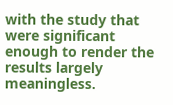with the study that were significant enough to render the results largely meaningless.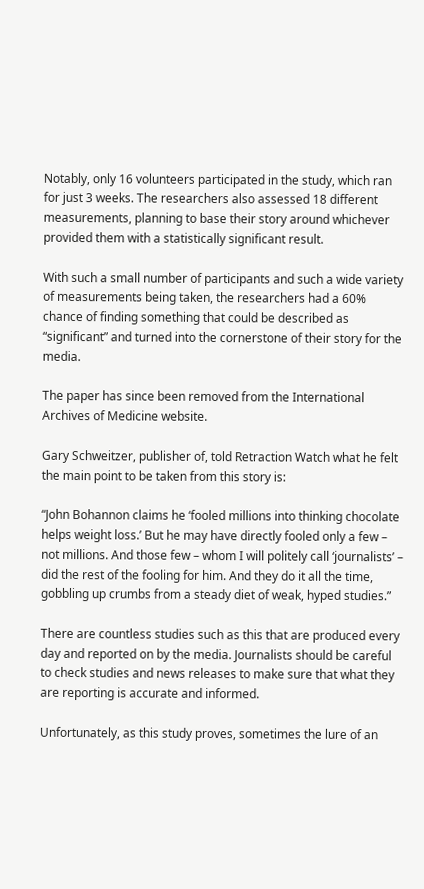Notably, only 16 volunteers participated in the study, which ran for just 3 weeks. The researchers also assessed 18 different measurements, planning to base their story around whichever provided them with a statistically significant result.

With such a small number of participants and such a wide variety of measurements being taken, the researchers had a 60% chance of finding something that could be described as “significant” and turned into the cornerstone of their story for the media.

The paper has since been removed from the International Archives of Medicine website.

Gary Schweitzer, publisher of, told Retraction Watch what he felt the main point to be taken from this story is:

“John Bohannon claims he ‘fooled millions into thinking chocolate helps weight loss.’ But he may have directly fooled only a few – not millions. And those few – whom I will politely call ‘journalists’ – did the rest of the fooling for him. And they do it all the time, gobbling up crumbs from a steady diet of weak, hyped studies.”

There are countless studies such as this that are produced every day and reported on by the media. Journalists should be careful to check studies and news releases to make sure that what they are reporting is accurate and informed.

Unfortunately, as this study proves, sometimes the lure of an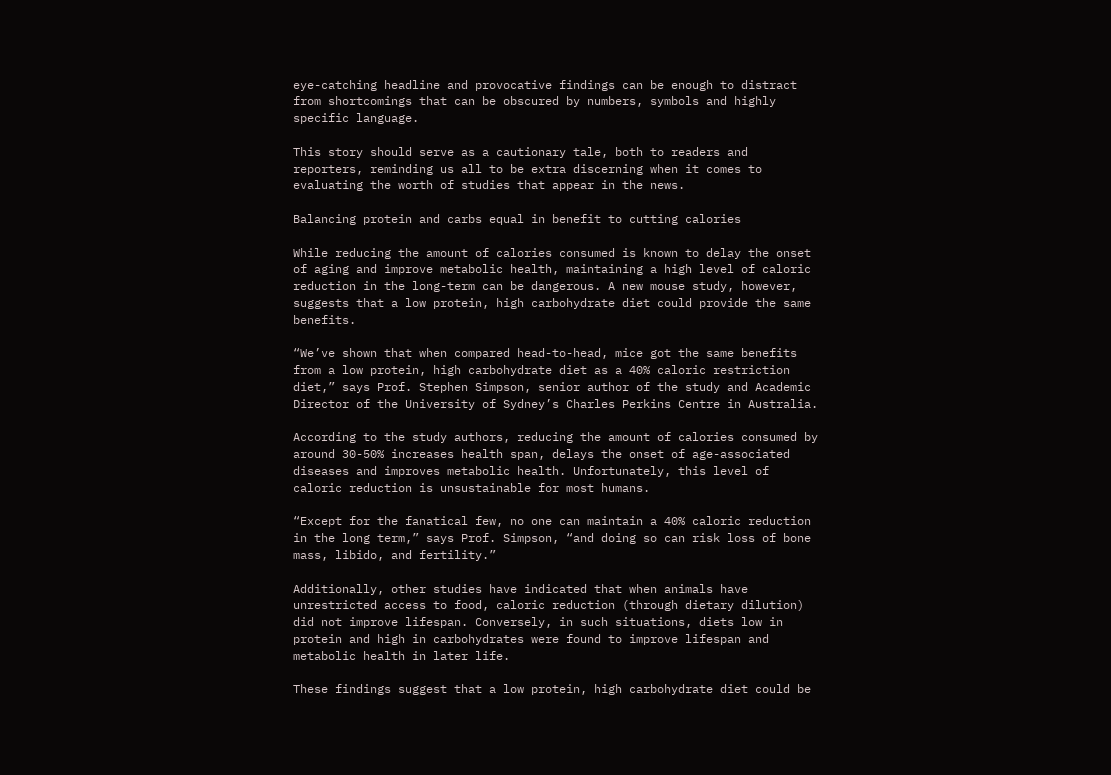eye-catching headline and provocative findings can be enough to distract from shortcomings that can be obscured by numbers, symbols and highly specific language.

This story should serve as a cautionary tale, both to readers and reporters, reminding us all to be extra discerning when it comes to evaluating the worth of studies that appear in the news.

Balancing protein and carbs equal in benefit to cutting calories

While reducing the amount of calories consumed is known to delay the onset of aging and improve metabolic health, maintaining a high level of caloric reduction in the long-term can be dangerous. A new mouse study, however, suggests that a low protein, high carbohydrate diet could provide the same benefits.

“We’ve shown that when compared head-to-head, mice got the same benefits from a low protein, high carbohydrate diet as a 40% caloric restriction diet,” says Prof. Stephen Simpson, senior author of the study and Academic Director of the University of Sydney’s Charles Perkins Centre in Australia.

According to the study authors, reducing the amount of calories consumed by around 30-50% increases health span, delays the onset of age-associated diseases and improves metabolic health. Unfortunately, this level of caloric reduction is unsustainable for most humans.

“Except for the fanatical few, no one can maintain a 40% caloric reduction in the long term,” says Prof. Simpson, “and doing so can risk loss of bone mass, libido, and fertility.”

Additionally, other studies have indicated that when animals have unrestricted access to food, caloric reduction (through dietary dilution) did not improve lifespan. Conversely, in such situations, diets low in protein and high in carbohydrates were found to improve lifespan and metabolic health in later life.

These findings suggest that a low protein, high carbohydrate diet could be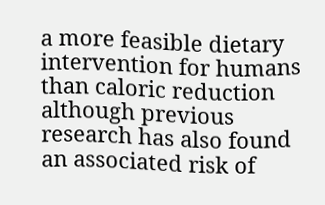a more feasible dietary intervention for humans than caloric reduction although previous research has also found an associated risk of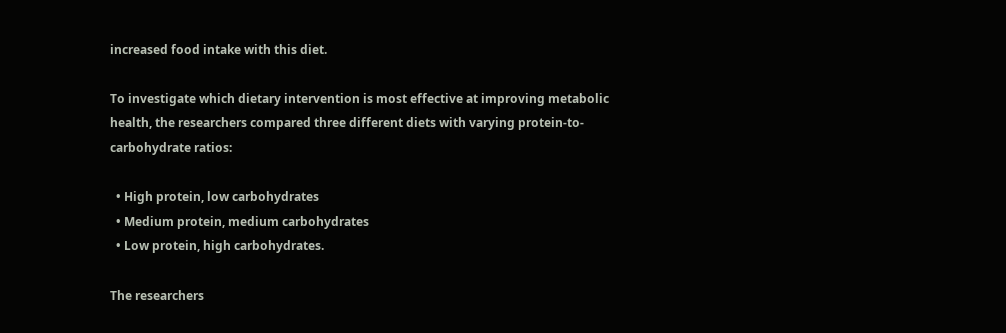increased food intake with this diet.

To investigate which dietary intervention is most effective at improving metabolic health, the researchers compared three different diets with varying protein-to-carbohydrate ratios:

  • High protein, low carbohydrates
  • Medium protein, medium carbohydrates
  • Low protein, high carbohydrates.

The researchers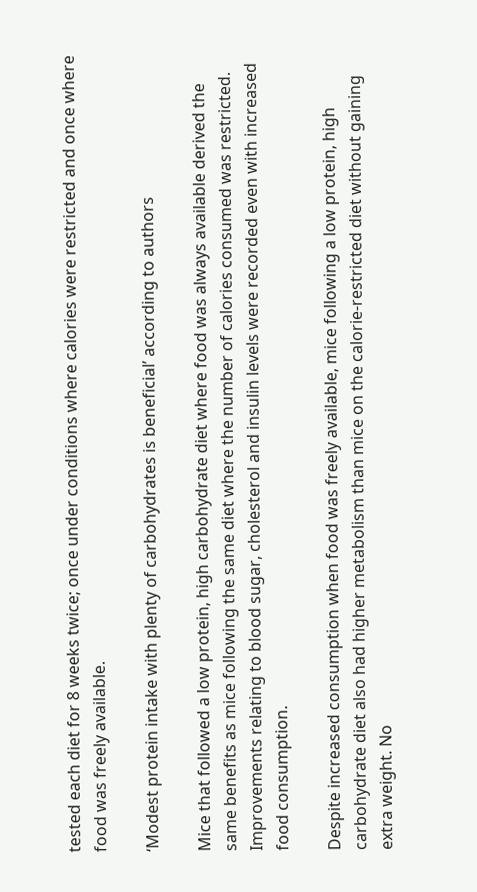tested each diet for 8 weeks twice; once under conditions where calories were restricted and once where food was freely available.

‘Modest protein intake with plenty of carbohydrates is beneficial’ according to authors

Mice that followed a low protein, high carbohydrate diet where food was always available derived the same benefits as mice following the same diet where the number of calories consumed was restricted. Improvements relating to blood sugar, cholesterol and insulin levels were recorded even with increased food consumption.

Despite increased consumption when food was freely available, mice following a low protein, high carbohydrate diet also had higher metabolism than mice on the calorie-restricted diet without gaining extra weight. No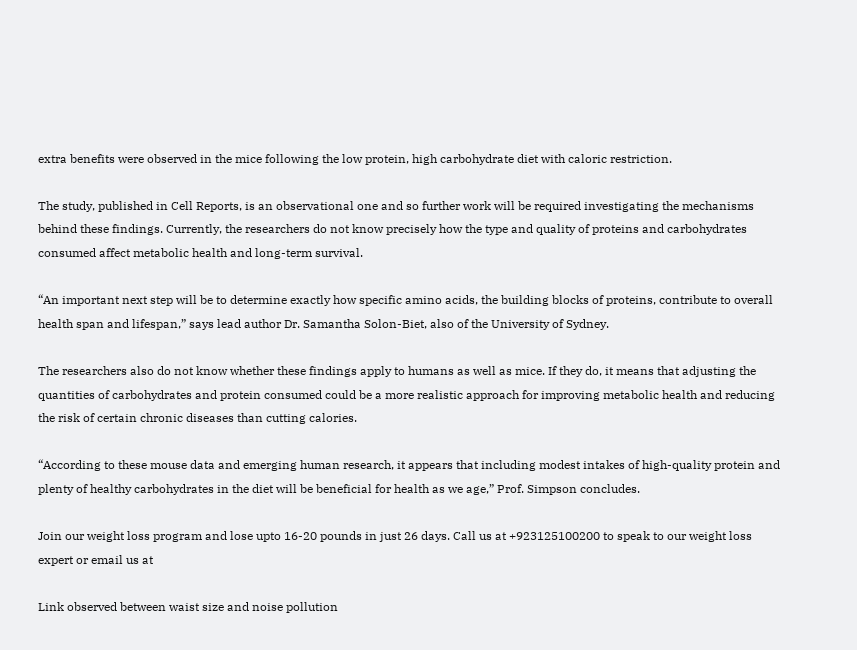extra benefits were observed in the mice following the low protein, high carbohydrate diet with caloric restriction.

The study, published in Cell Reports, is an observational one and so further work will be required investigating the mechanisms behind these findings. Currently, the researchers do not know precisely how the type and quality of proteins and carbohydrates consumed affect metabolic health and long-term survival.

“An important next step will be to determine exactly how specific amino acids, the building blocks of proteins, contribute to overall health span and lifespan,” says lead author Dr. Samantha Solon-Biet, also of the University of Sydney.

The researchers also do not know whether these findings apply to humans as well as mice. If they do, it means that adjusting the quantities of carbohydrates and protein consumed could be a more realistic approach for improving metabolic health and reducing the risk of certain chronic diseases than cutting calories.

“According to these mouse data and emerging human research, it appears that including modest intakes of high-quality protein and plenty of healthy carbohydrates in the diet will be beneficial for health as we age,” Prof. Simpson concludes.

Join our weight loss program and lose upto 16-20 pounds in just 26 days. Call us at +923125100200 to speak to our weight loss expert or email us at

Link observed between waist size and noise pollution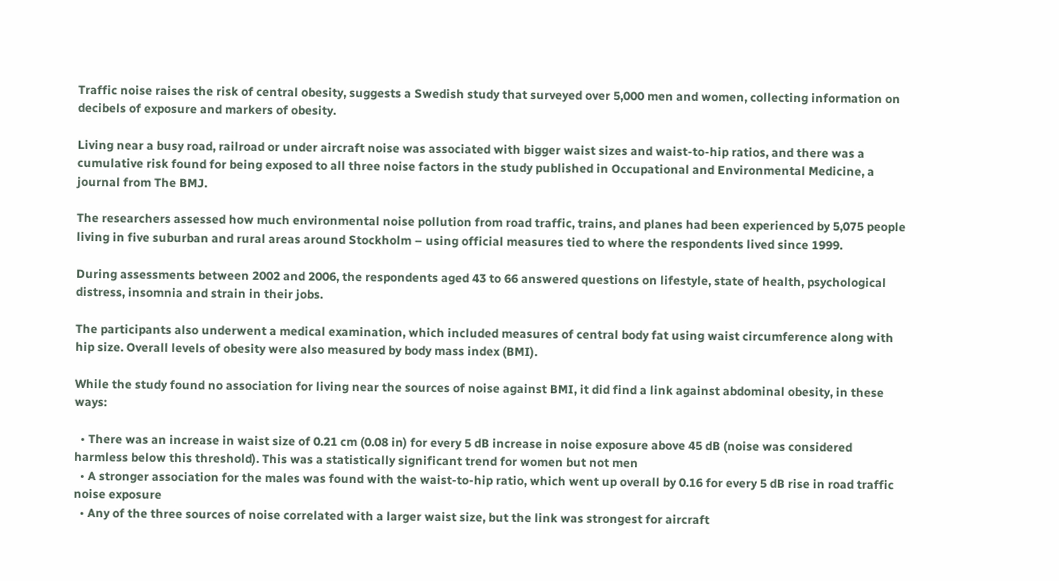Traffic noise raises the risk of central obesity, suggests a Swedish study that surveyed over 5,000 men and women, collecting information on decibels of exposure and markers of obesity.

Living near a busy road, railroad or under aircraft noise was associated with bigger waist sizes and waist-to-hip ratios, and there was a cumulative risk found for being exposed to all three noise factors in the study published in Occupational and Environmental Medicine, a journal from The BMJ.

The researchers assessed how much environmental noise pollution from road traffic, trains, and planes had been experienced by 5,075 people living in five suburban and rural areas around Stockholm – using official measures tied to where the respondents lived since 1999.

During assessments between 2002 and 2006, the respondents aged 43 to 66 answered questions on lifestyle, state of health, psychological distress, insomnia and strain in their jobs.

The participants also underwent a medical examination, which included measures of central body fat using waist circumference along with hip size. Overall levels of obesity were also measured by body mass index (BMI).

While the study found no association for living near the sources of noise against BMI, it did find a link against abdominal obesity, in these ways:

  • There was an increase in waist size of 0.21 cm (0.08 in) for every 5 dB increase in noise exposure above 45 dB (noise was considered harmless below this threshold). This was a statistically significant trend for women but not men
  • A stronger association for the males was found with the waist-to-hip ratio, which went up overall by 0.16 for every 5 dB rise in road traffic noise exposure
  • Any of the three sources of noise correlated with a larger waist size, but the link was strongest for aircraft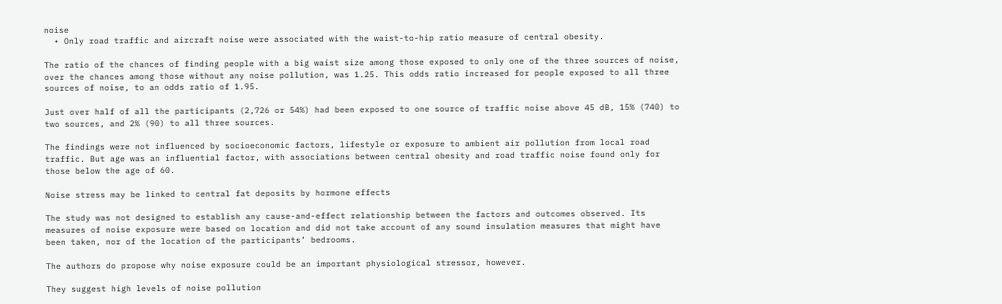noise
  • Only road traffic and aircraft noise were associated with the waist-to-hip ratio measure of central obesity.

The ratio of the chances of finding people with a big waist size among those exposed to only one of the three sources of noise, over the chances among those without any noise pollution, was 1.25. This odds ratio increased for people exposed to all three sources of noise, to an odds ratio of 1.95.

Just over half of all the participants (2,726 or 54%) had been exposed to one source of traffic noise above 45 dB, 15% (740) to two sources, and 2% (90) to all three sources.

The findings were not influenced by socioeconomic factors, lifestyle or exposure to ambient air pollution from local road traffic. But age was an influential factor, with associations between central obesity and road traffic noise found only for those below the age of 60.

Noise stress may be linked to central fat deposits by hormone effects

The study was not designed to establish any cause-and-effect relationship between the factors and outcomes observed. Its measures of noise exposure were based on location and did not take account of any sound insulation measures that might have been taken, nor of the location of the participants’ bedrooms.

The authors do propose why noise exposure could be an important physiological stressor, however.

They suggest high levels of noise pollution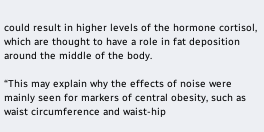could result in higher levels of the hormone cortisol, which are thought to have a role in fat deposition around the middle of the body.

“This may explain why the effects of noise were mainly seen for markers of central obesity, such as waist circumference and waist-hip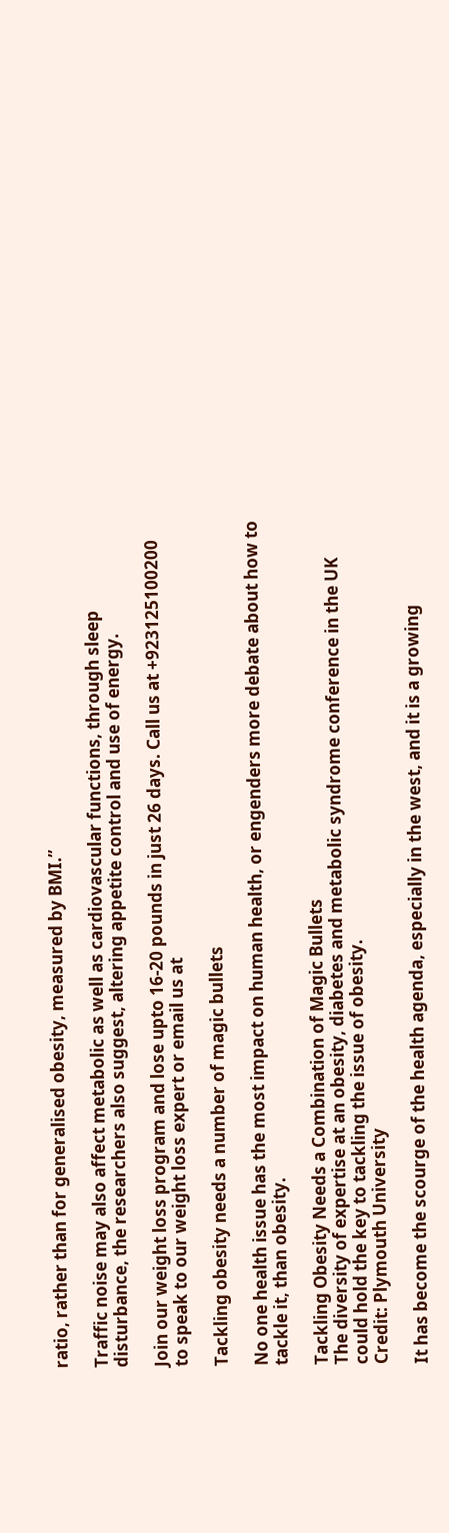ratio, rather than for generalised obesity, measured by BMI.”

Traffic noise may also affect metabolic as well as cardiovascular functions, through sleep disturbance, the researchers also suggest, altering appetite control and use of energy.

Join our weight loss program and lose upto 16-20 pounds in just 26 days. Call us at +923125100200 to speak to our weight loss expert or email us at

Tackling obesity needs a number of magic bullets

No one health issue has the most impact on human health, or engenders more debate about how to tackle it, than obesity.

Tackling Obesity Needs a Combination of Magic Bullets
The diversity of expertise at an obesity, diabetes and metabolic syndrome conference in the UK could hold the key to tackling the issue of obesity.
Credit: Plymouth University

It has become the scourge of the health agenda, especially in the west, and it is a growing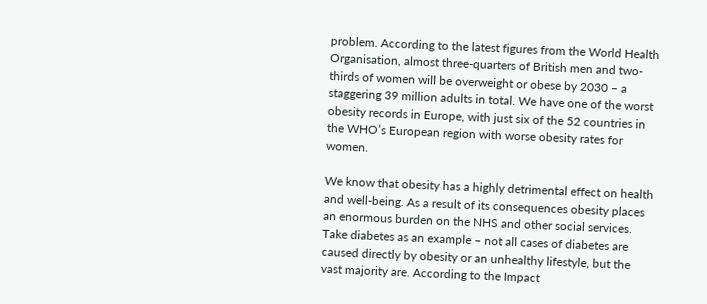problem. According to the latest figures from the World Health Organisation, almost three-quarters of British men and two-thirds of women will be overweight or obese by 2030 – a staggering 39 million adults in total. We have one of the worst obesity records in Europe, with just six of the 52 countries in the WHO’s European region with worse obesity rates for women.

We know that obesity has a highly detrimental effect on health and well-being. As a result of its consequences obesity places an enormous burden on the NHS and other social services. Take diabetes as an example – not all cases of diabetes are caused directly by obesity or an unhealthy lifestyle, but the vast majority are. According to the Impact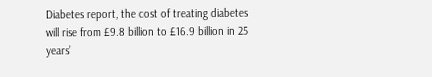Diabetes report, the cost of treating diabetes will rise from £9.8 billion to £16.9 billion in 25 years’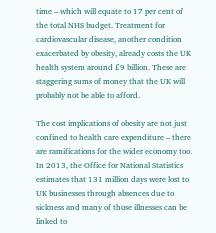time – which will equate to 17 per cent of the total NHS budget. Treatment for cardiovascular disease, another condition exacerbated by obesity, already costs the UK health system around £9 billion. These are staggering sums of money that the UK will probably not be able to afford.

The cost implications of obesity are not just confined to health care expenditure – there are ramifications for the wider economy too. In 2013, the Office for National Statistics estimates that 131 million days were lost to UK businesses through absences due to sickness and many of those illnesses can be linked to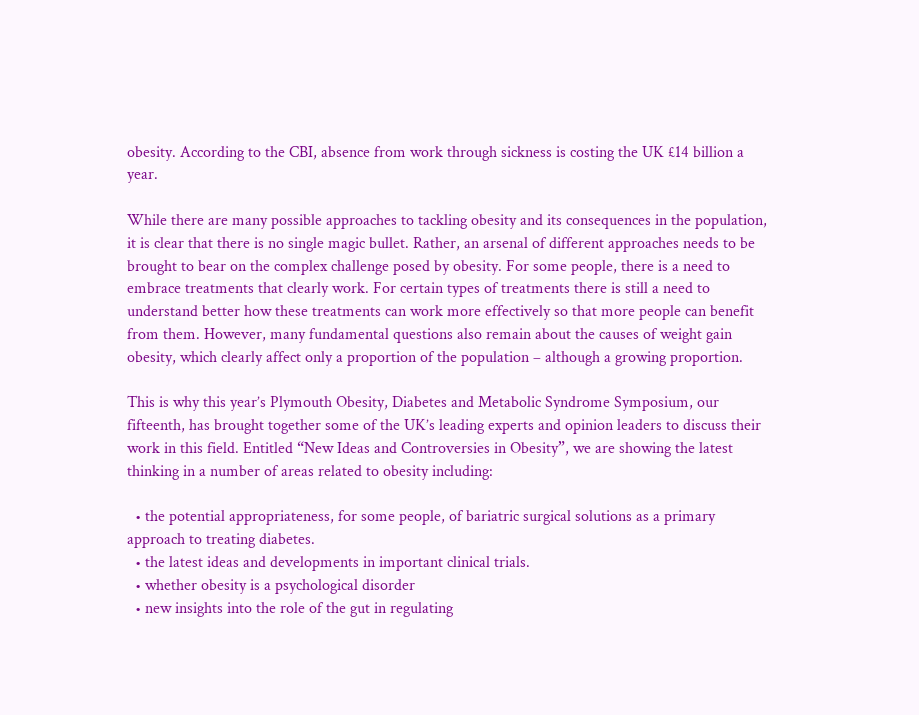obesity. According to the CBI, absence from work through sickness is costing the UK £14 billion a year.

While there are many possible approaches to tackling obesity and its consequences in the population, it is clear that there is no single magic bullet. Rather, an arsenal of different approaches needs to be brought to bear on the complex challenge posed by obesity. For some people, there is a need to embrace treatments that clearly work. For certain types of treatments there is still a need to understand better how these treatments can work more effectively so that more people can benefit from them. However, many fundamental questions also remain about the causes of weight gain obesity, which clearly affect only a proportion of the population – although a growing proportion.

This is why this year’s Plymouth Obesity, Diabetes and Metabolic Syndrome Symposium, our fifteenth, has brought together some of the UK’s leading experts and opinion leaders to discuss their work in this field. Entitled “New Ideas and Controversies in Obesity”, we are showing the latest thinking in a number of areas related to obesity including:

  • the potential appropriateness, for some people, of bariatric surgical solutions as a primary approach to treating diabetes.
  • the latest ideas and developments in important clinical trials.
  • whether obesity is a psychological disorder
  • new insights into the role of the gut in regulating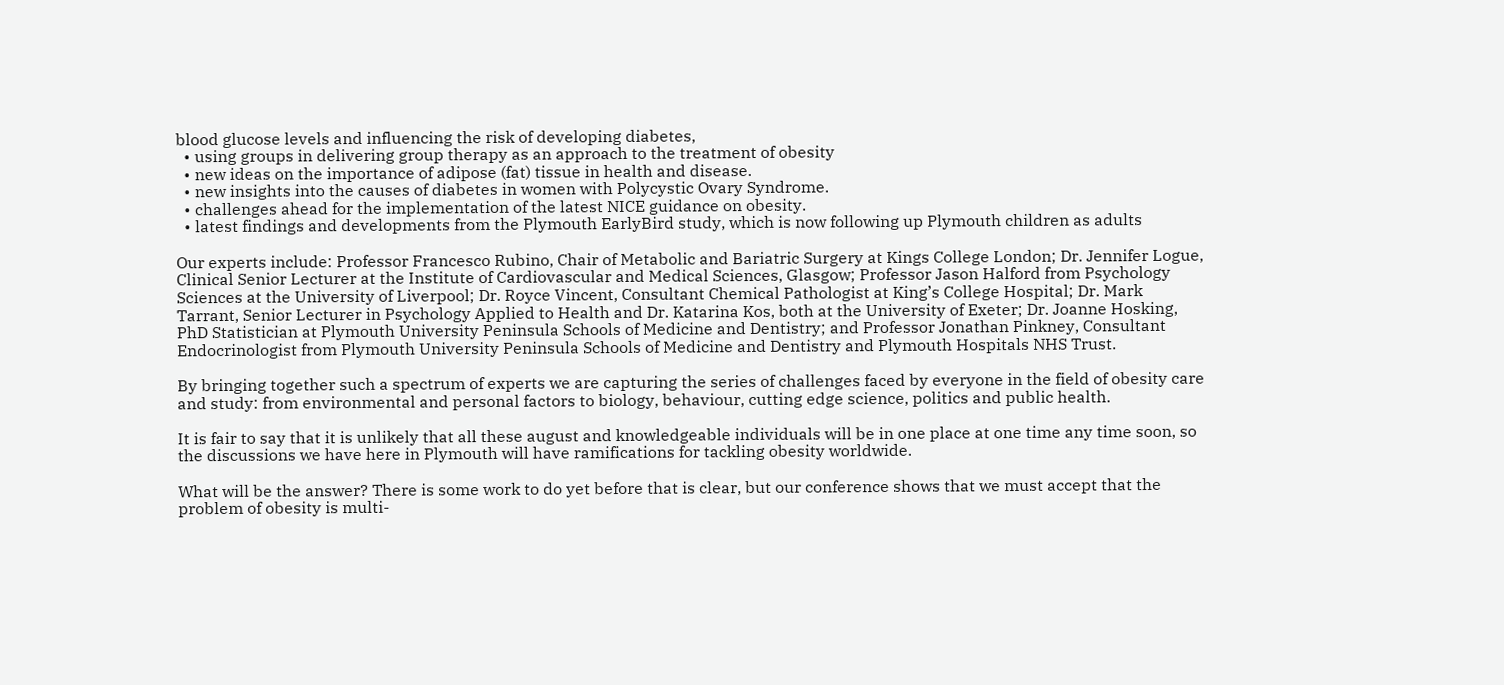blood glucose levels and influencing the risk of developing diabetes,
  • using groups in delivering group therapy as an approach to the treatment of obesity
  • new ideas on the importance of adipose (fat) tissue in health and disease.
  • new insights into the causes of diabetes in women with Polycystic Ovary Syndrome.
  • challenges ahead for the implementation of the latest NICE guidance on obesity.
  • latest findings and developments from the Plymouth EarlyBird study, which is now following up Plymouth children as adults

Our experts include: Professor Francesco Rubino, Chair of Metabolic and Bariatric Surgery at Kings College London; Dr. Jennifer Logue, Clinical Senior Lecturer at the Institute of Cardiovascular and Medical Sciences, Glasgow; Professor Jason Halford from Psychology Sciences at the University of Liverpool; Dr. Royce Vincent, Consultant Chemical Pathologist at King’s College Hospital; Dr. Mark Tarrant, Senior Lecturer in Psychology Applied to Health and Dr. Katarina Kos, both at the University of Exeter; Dr. Joanne Hosking, PhD Statistician at Plymouth University Peninsula Schools of Medicine and Dentistry; and Professor Jonathan Pinkney, Consultant Endocrinologist from Plymouth University Peninsula Schools of Medicine and Dentistry and Plymouth Hospitals NHS Trust.

By bringing together such a spectrum of experts we are capturing the series of challenges faced by everyone in the field of obesity care and study: from environmental and personal factors to biology, behaviour, cutting edge science, politics and public health.

It is fair to say that it is unlikely that all these august and knowledgeable individuals will be in one place at one time any time soon, so the discussions we have here in Plymouth will have ramifications for tackling obesity worldwide.

What will be the answer? There is some work to do yet before that is clear, but our conference shows that we must accept that the problem of obesity is multi-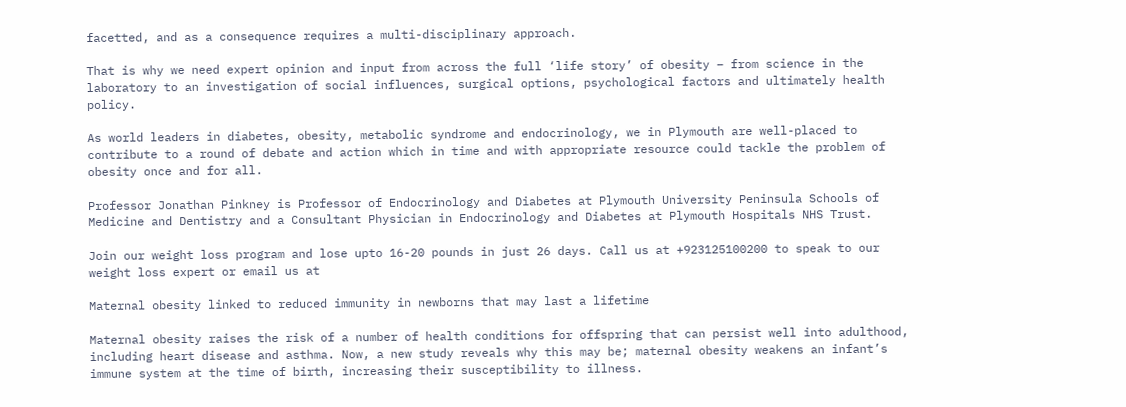facetted, and as a consequence requires a multi-disciplinary approach.

That is why we need expert opinion and input from across the full ‘life story’ of obesity – from science in the laboratory to an investigation of social influences, surgical options, psychological factors and ultimately health policy.

As world leaders in diabetes, obesity, metabolic syndrome and endocrinology, we in Plymouth are well-placed to contribute to a round of debate and action which in time and with appropriate resource could tackle the problem of obesity once and for all.

Professor Jonathan Pinkney is Professor of Endocrinology and Diabetes at Plymouth University Peninsula Schools of Medicine and Dentistry and a Consultant Physician in Endocrinology and Diabetes at Plymouth Hospitals NHS Trust.

Join our weight loss program and lose upto 16-20 pounds in just 26 days. Call us at +923125100200 to speak to our weight loss expert or email us at

Maternal obesity linked to reduced immunity in newborns that may last a lifetime

Maternal obesity raises the risk of a number of health conditions for offspring that can persist well into adulthood, including heart disease and asthma. Now, a new study reveals why this may be; maternal obesity weakens an infant’s immune system at the time of birth, increasing their susceptibility to illness.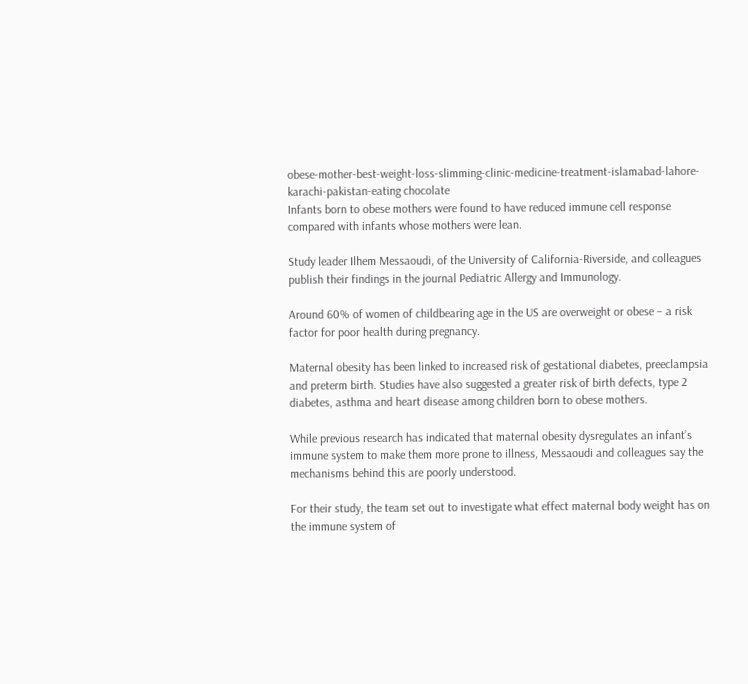obese-mother-best-weight-loss-slimming-clinic-medicine-treatment-islamabad-lahore-karachi-pakistan-eating chocolate
Infants born to obese mothers were found to have reduced immune cell response compared with infants whose mothers were lean.

Study leader Ilhem Messaoudi, of the University of California-Riverside, and colleagues publish their findings in the journal Pediatric Allergy and Immunology.

Around 60% of women of childbearing age in the US are overweight or obese – a risk factor for poor health during pregnancy.

Maternal obesity has been linked to increased risk of gestational diabetes, preeclampsia and preterm birth. Studies have also suggested a greater risk of birth defects, type 2 diabetes, asthma and heart disease among children born to obese mothers.

While previous research has indicated that maternal obesity dysregulates an infant’s immune system to make them more prone to illness, Messaoudi and colleagues say the mechanisms behind this are poorly understood.

For their study, the team set out to investigate what effect maternal body weight has on the immune system of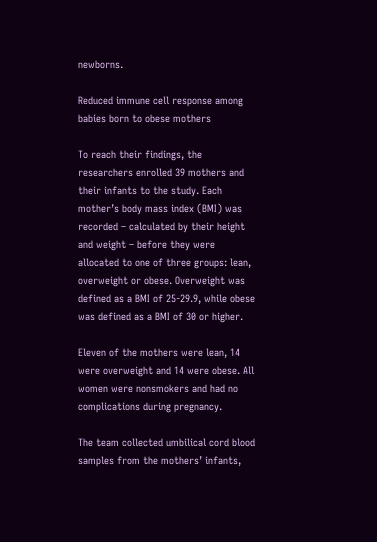newborns.

Reduced immune cell response among babies born to obese mothers

To reach their findings, the researchers enrolled 39 mothers and their infants to the study. Each mother’s body mass index (BMI) was recorded – calculated by their height and weight – before they were allocated to one of three groups: lean, overweight or obese. Overweight was defined as a BMI of 25-29.9, while obese was defined as a BMI of 30 or higher.

Eleven of the mothers were lean, 14 were overweight and 14 were obese. All women were nonsmokers and had no complications during pregnancy.

The team collected umbilical cord blood samples from the mothers’ infants,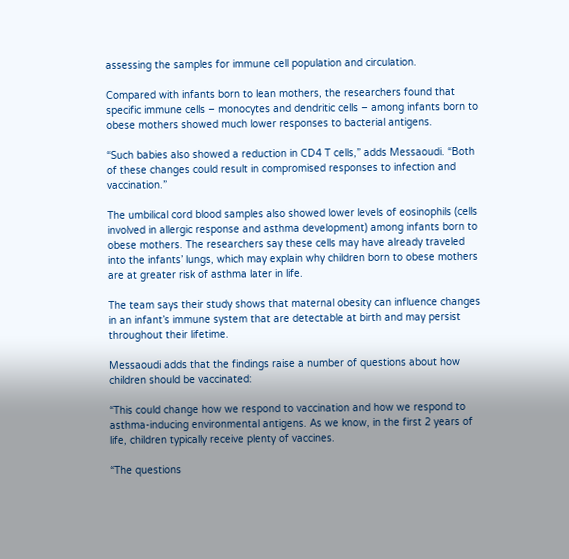assessing the samples for immune cell population and circulation.

Compared with infants born to lean mothers, the researchers found that specific immune cells – monocytes and dendritic cells – among infants born to obese mothers showed much lower responses to bacterial antigens.

“Such babies also showed a reduction in CD4 T cells,” adds Messaoudi. “Both of these changes could result in compromised responses to infection and vaccination.”

The umbilical cord blood samples also showed lower levels of eosinophils (cells involved in allergic response and asthma development) among infants born to obese mothers. The researchers say these cells may have already traveled into the infants’ lungs, which may explain why children born to obese mothers are at greater risk of asthma later in life.

The team says their study shows that maternal obesity can influence changes in an infant’s immune system that are detectable at birth and may persist throughout their lifetime.

Messaoudi adds that the findings raise a number of questions about how children should be vaccinated:

“This could change how we respond to vaccination and how we respond to asthma-inducing environmental antigens. As we know, in the first 2 years of life, children typically receive plenty of vaccines.

“The questions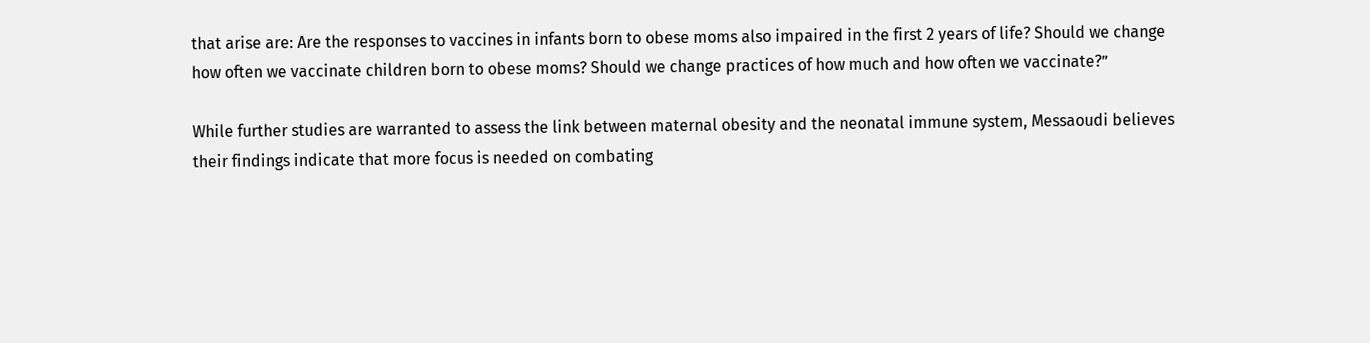that arise are: Are the responses to vaccines in infants born to obese moms also impaired in the first 2 years of life? Should we change how often we vaccinate children born to obese moms? Should we change practices of how much and how often we vaccinate?”

While further studies are warranted to assess the link between maternal obesity and the neonatal immune system, Messaoudi believes their findings indicate that more focus is needed on combating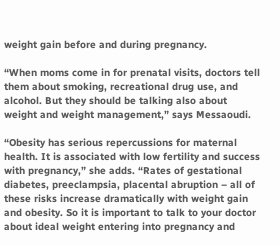weight gain before and during pregnancy.

“When moms come in for prenatal visits, doctors tell them about smoking, recreational drug use, and alcohol. But they should be talking also about weight and weight management,” says Messaoudi.

“Obesity has serious repercussions for maternal health. It is associated with low fertility and success with pregnancy,” she adds. “Rates of gestational diabetes, preeclampsia, placental abruption – all of these risks increase dramatically with weight gain and obesity. So it is important to talk to your doctor about ideal weight entering into pregnancy and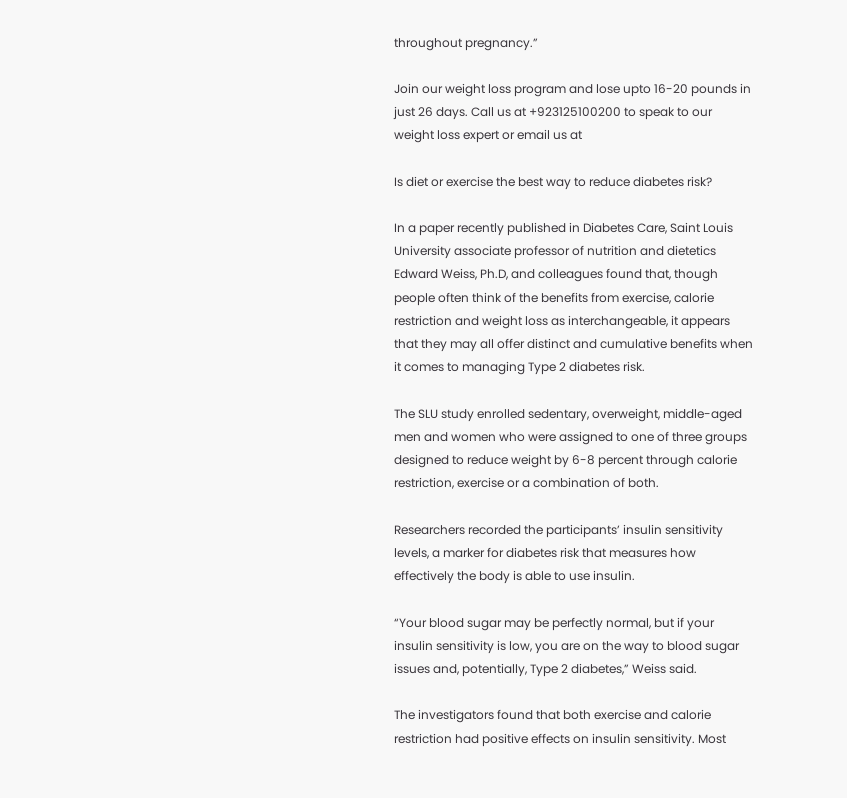throughout pregnancy.”

Join our weight loss program and lose upto 16-20 pounds in just 26 days. Call us at +923125100200 to speak to our weight loss expert or email us at

Is diet or exercise the best way to reduce diabetes risk?

In a paper recently published in Diabetes Care, Saint Louis University associate professor of nutrition and dietetics Edward Weiss, Ph.D, and colleagues found that, though people often think of the benefits from exercise, calorie restriction and weight loss as interchangeable, it appears that they may all offer distinct and cumulative benefits when it comes to managing Type 2 diabetes risk.

The SLU study enrolled sedentary, overweight, middle-aged men and women who were assigned to one of three groups designed to reduce weight by 6-8 percent through calorie restriction, exercise or a combination of both.

Researchers recorded the participants’ insulin sensitivity levels, a marker for diabetes risk that measures how effectively the body is able to use insulin.

“Your blood sugar may be perfectly normal, but if your insulin sensitivity is low, you are on the way to blood sugar issues and, potentially, Type 2 diabetes,” Weiss said.

The investigators found that both exercise and calorie restriction had positive effects on insulin sensitivity. Most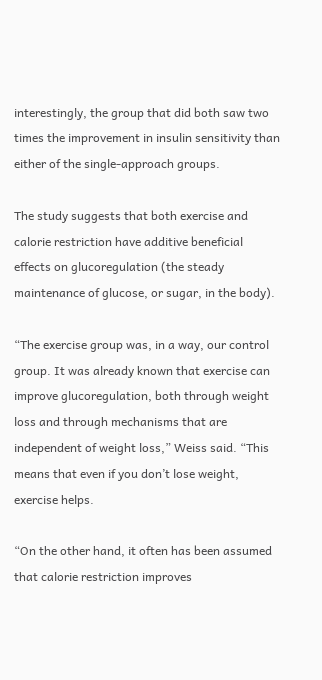interestingly, the group that did both saw two times the improvement in insulin sensitivity than either of the single-approach groups.

The study suggests that both exercise and calorie restriction have additive beneficial effects on glucoregulation (the steady maintenance of glucose, or sugar, in the body).

“The exercise group was, in a way, our control group. It was already known that exercise can improve glucoregulation, both through weight loss and through mechanisms that are independent of weight loss,” Weiss said. “This means that even if you don’t lose weight, exercise helps.

“On the other hand, it often has been assumed that calorie restriction improves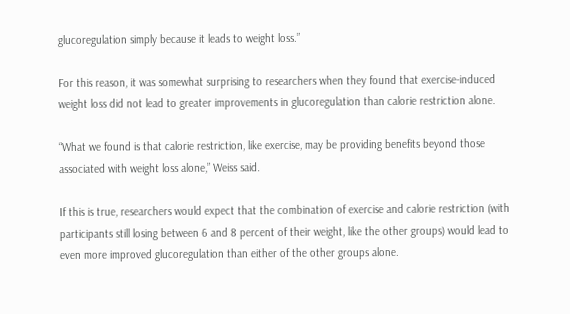glucoregulation simply because it leads to weight loss.”

For this reason, it was somewhat surprising to researchers when they found that exercise-induced weight loss did not lead to greater improvements in glucoregulation than calorie restriction alone.

“What we found is that calorie restriction, like exercise, may be providing benefits beyond those associated with weight loss alone,” Weiss said.

If this is true, researchers would expect that the combination of exercise and calorie restriction (with participants still losing between 6 and 8 percent of their weight, like the other groups) would lead to even more improved glucoregulation than either of the other groups alone.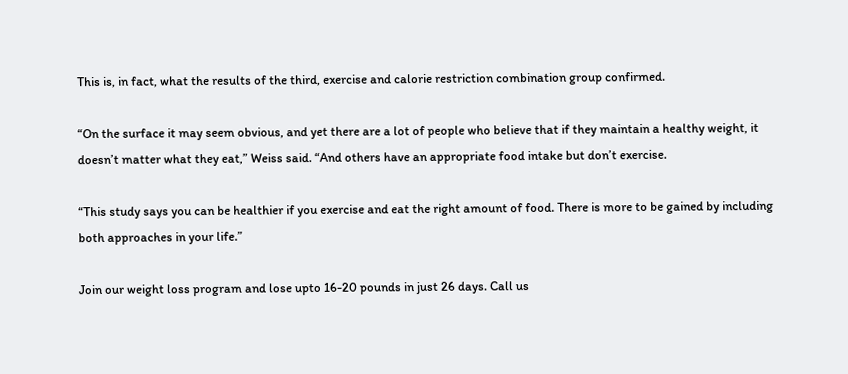This is, in fact, what the results of the third, exercise and calorie restriction combination group confirmed.

“On the surface it may seem obvious, and yet there are a lot of people who believe that if they maintain a healthy weight, it doesn’t matter what they eat,” Weiss said. “And others have an appropriate food intake but don’t exercise.

“This study says you can be healthier if you exercise and eat the right amount of food. There is more to be gained by including both approaches in your life.”

Join our weight loss program and lose upto 16-20 pounds in just 26 days. Call us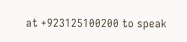at +923125100200 to speak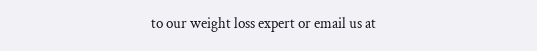to our weight loss expert or email us at